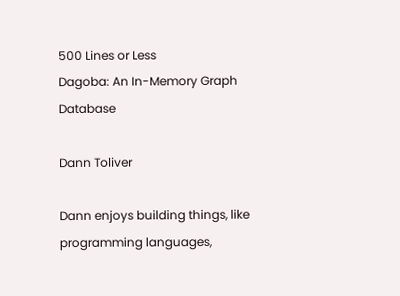500 Lines or Less
Dagoba: An In-Memory Graph Database

Dann Toliver

Dann enjoys building things, like programming languages,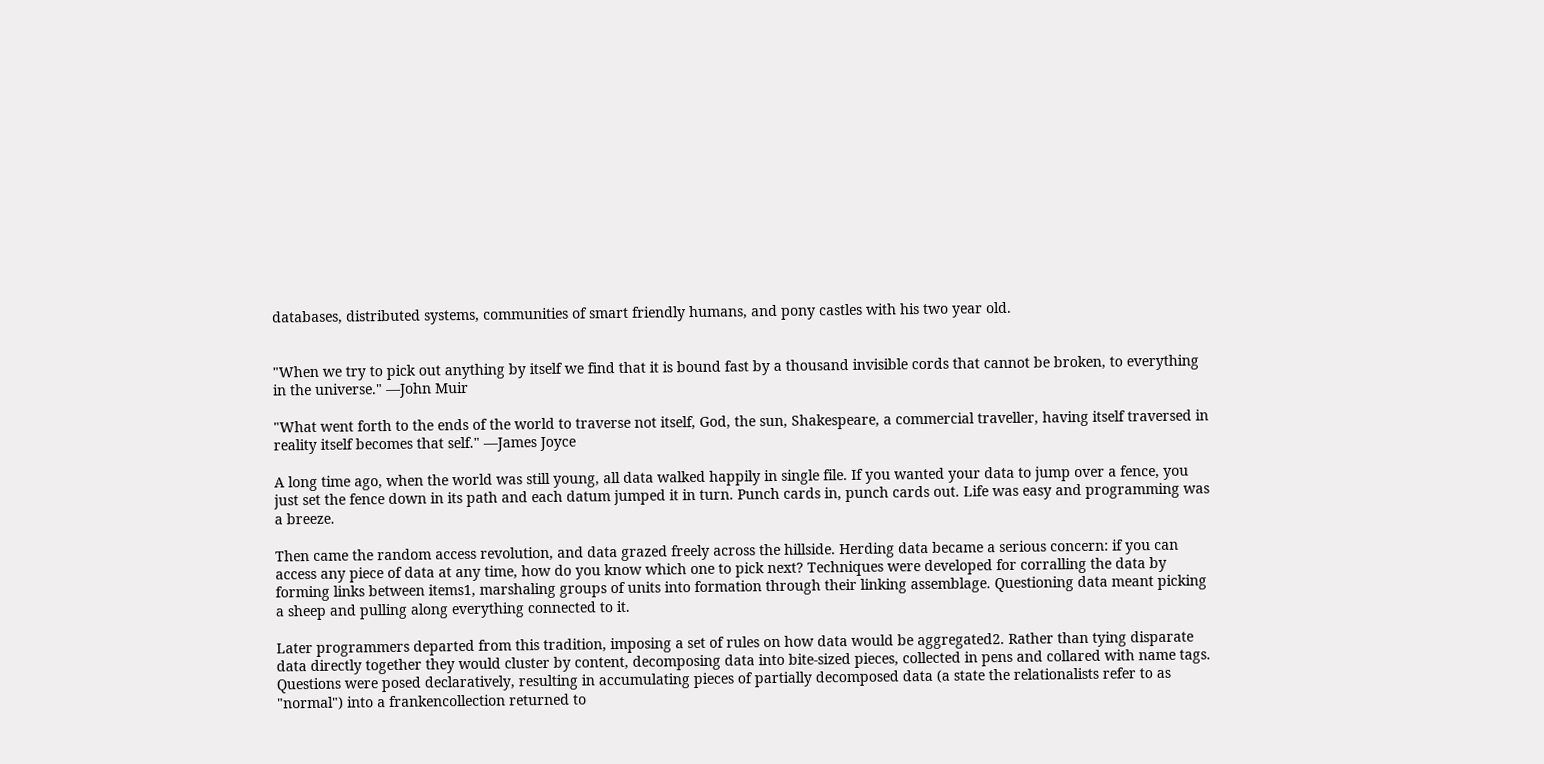databases, distributed systems, communities of smart friendly humans, and pony castles with his two year old.


"When we try to pick out anything by itself we find that it is bound fast by a thousand invisible cords that cannot be broken, to everything in the universe." —John Muir

"What went forth to the ends of the world to traverse not itself, God, the sun, Shakespeare, a commercial traveller, having itself traversed in reality itself becomes that self." —James Joyce

A long time ago, when the world was still young, all data walked happily in single file. If you wanted your data to jump over a fence, you just set the fence down in its path and each datum jumped it in turn. Punch cards in, punch cards out. Life was easy and programming was a breeze.

Then came the random access revolution, and data grazed freely across the hillside. Herding data became a serious concern: if you can access any piece of data at any time, how do you know which one to pick next? Techniques were developed for corralling the data by forming links between items1, marshaling groups of units into formation through their linking assemblage. Questioning data meant picking a sheep and pulling along everything connected to it.

Later programmers departed from this tradition, imposing a set of rules on how data would be aggregated2. Rather than tying disparate data directly together they would cluster by content, decomposing data into bite-sized pieces, collected in pens and collared with name tags. Questions were posed declaratively, resulting in accumulating pieces of partially decomposed data (a state the relationalists refer to as "normal") into a frankencollection returned to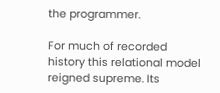the programmer.

For much of recorded history this relational model reigned supreme. Its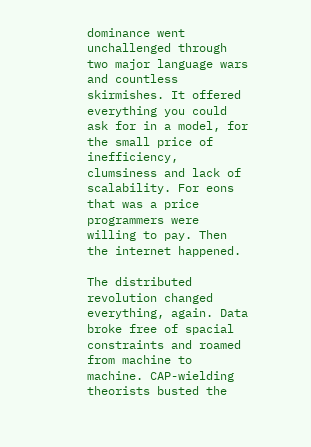dominance went unchallenged through two major language wars and countless skirmishes. It offered everything you could ask for in a model, for the small price of inefficiency, clumsiness and lack of scalability. For eons that was a price programmers were willing to pay. Then the internet happened.

The distributed revolution changed everything, again. Data broke free of spacial constraints and roamed from machine to machine. CAP-wielding theorists busted the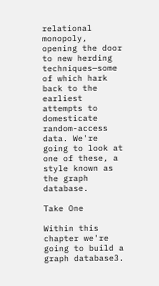relational monopoly, opening the door to new herding techniques—some of which hark back to the earliest attempts to domesticate random-access data. We're going to look at one of these, a style known as the graph database.

Take One

Within this chapter we're going to build a graph database3.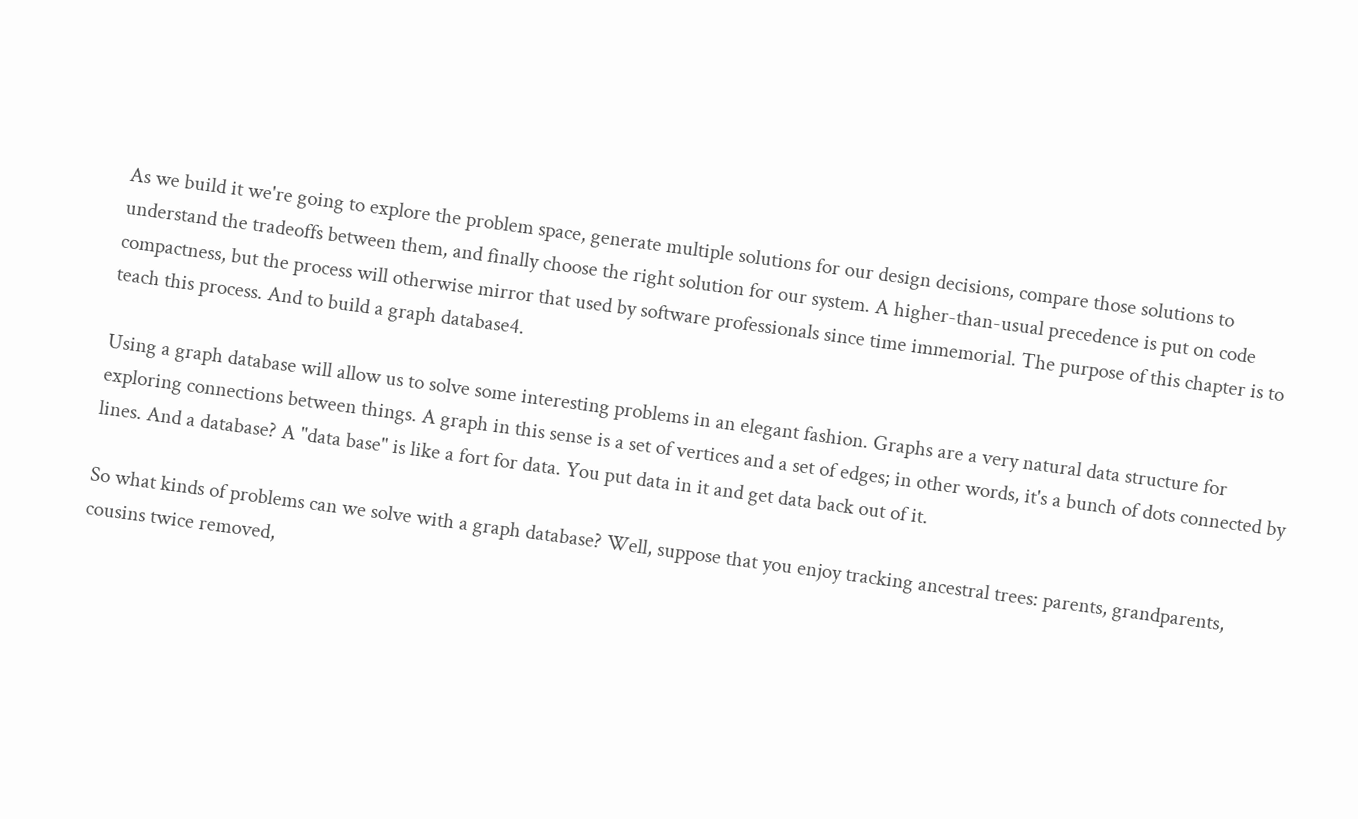As we build it we're going to explore the problem space, generate multiple solutions for our design decisions, compare those solutions to understand the tradeoffs between them, and finally choose the right solution for our system. A higher-than-usual precedence is put on code compactness, but the process will otherwise mirror that used by software professionals since time immemorial. The purpose of this chapter is to teach this process. And to build a graph database4.

Using a graph database will allow us to solve some interesting problems in an elegant fashion. Graphs are a very natural data structure for exploring connections between things. A graph in this sense is a set of vertices and a set of edges; in other words, it's a bunch of dots connected by lines. And a database? A "data base" is like a fort for data. You put data in it and get data back out of it.

So what kinds of problems can we solve with a graph database? Well, suppose that you enjoy tracking ancestral trees: parents, grandparents, cousins twice removed,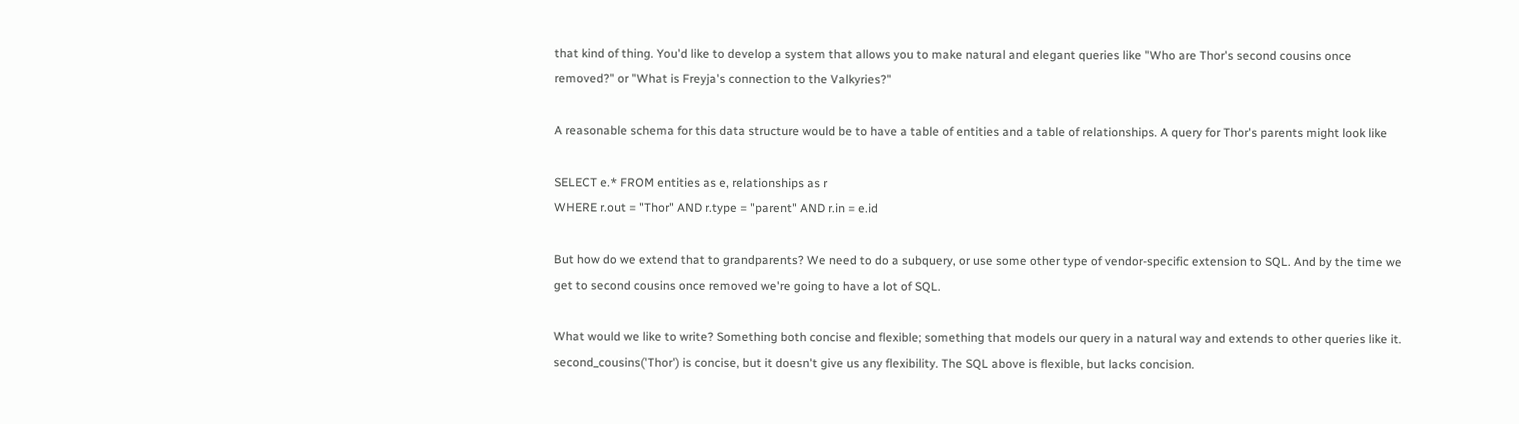that kind of thing. You'd like to develop a system that allows you to make natural and elegant queries like "Who are Thor's second cousins once removed?" or "What is Freyja's connection to the Valkyries?"

A reasonable schema for this data structure would be to have a table of entities and a table of relationships. A query for Thor's parents might look like

SELECT e.* FROM entities as e, relationships as r
WHERE r.out = "Thor" AND r.type = "parent" AND r.in = e.id

But how do we extend that to grandparents? We need to do a subquery, or use some other type of vendor-specific extension to SQL. And by the time we get to second cousins once removed we're going to have a lot of SQL.

What would we like to write? Something both concise and flexible; something that models our query in a natural way and extends to other queries like it. second_cousins('Thor') is concise, but it doesn't give us any flexibility. The SQL above is flexible, but lacks concision.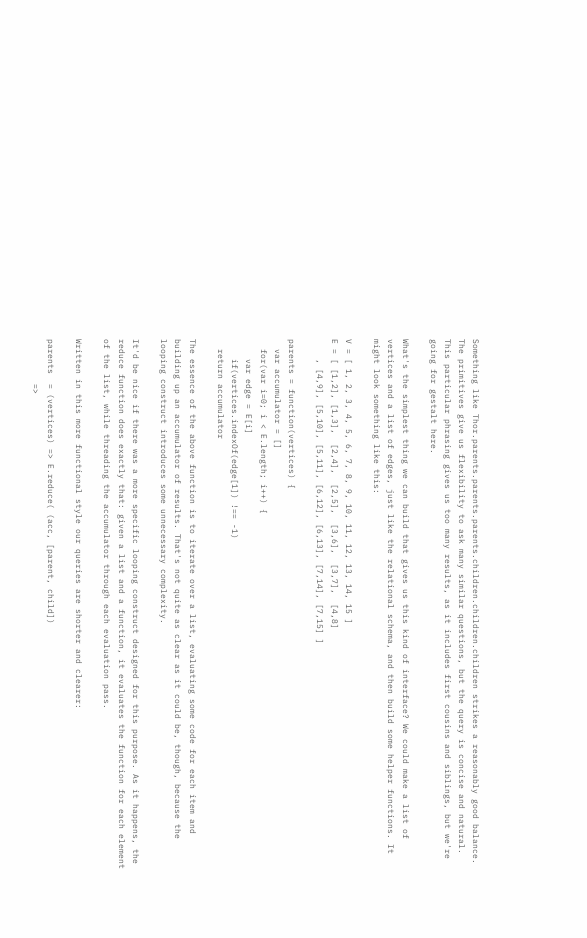Something like Thor.parents.parents.parents.children.children.children strikes a reasonably good balance. The primitives give us flexibility to ask many similar questions, but the query is concise and natural. This particular phrasing gives us too many results, as it includes first cousins and siblings, but we're going for gestalt here.

What's the simplest thing we can build that gives us this kind of interface? We could make a list of vertices and a list of edges, just like the relational schema, and then build some helper functions. It might look something like this:

V = [ 1, 2, 3, 4, 5, 6, 7, 8, 9, 10, 11, 12, 13, 14, 15 ]
E = [ [1,2], [1,3],  [2,4],  [2,5],  [3,6],  [3,7],  [4,8]
    , [4,9], [5,10], [5,11], [6,12], [6,13], [7,14], [7,15] ]

parents = function(vertices) {
  var accumulator = []
  for(var i=0; i < E.length; i++) {
    var edge = E[i]
    if(vertices.indexOf(edge[1]) !== -1)
  return accumulator

The essence of the above function is to iterate over a list, evaluating some code for each item and building up an accumulator of results. That's not quite as clear as it could be, though, because the looping construct introduces some unnecessary complexity.

It'd be nice if there was a more specific looping construct designed for this purpose. As it happens, the reduce function does exactly that: given a list and a function, it evaluates the function for each element of the list, while threading the accumulator through each evaluation pass.

Written in this more functional style our queries are shorter and clearer:

parents  = (vertices) => E.reduce( (acc, [parent, child])
         =>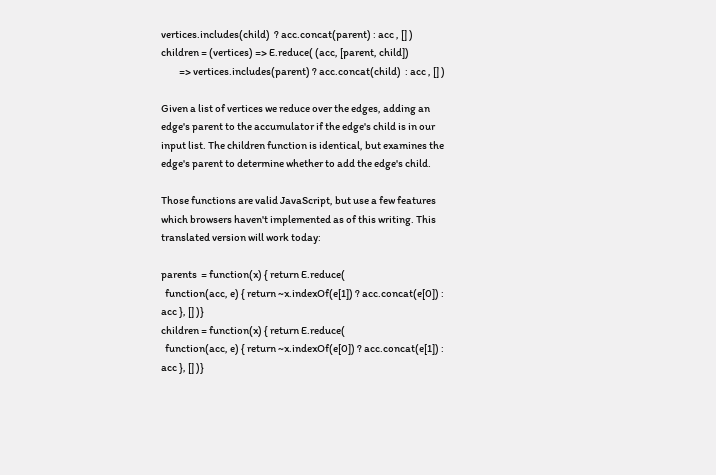vertices.includes(child)  ? acc.concat(parent) : acc , [] )
children = (vertices) => E.reduce( (acc, [parent, child])
         => vertices.includes(parent) ? acc.concat(child)  : acc , [] )

Given a list of vertices we reduce over the edges, adding an edge's parent to the accumulator if the edge's child is in our input list. The children function is identical, but examines the edge's parent to determine whether to add the edge's child.

Those functions are valid JavaScript, but use a few features which browsers haven't implemented as of this writing. This translated version will work today:

parents  = function(x) { return E.reduce(
  function(acc, e) { return ~x.indexOf(e[1]) ? acc.concat(e[0]) : acc }, [] )}
children = function(x) { return E.reduce(
  function(acc, e) { return ~x.indexOf(e[0]) ? acc.concat(e[1]) : acc }, [] )}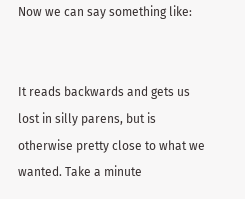Now we can say something like:


It reads backwards and gets us lost in silly parens, but is otherwise pretty close to what we wanted. Take a minute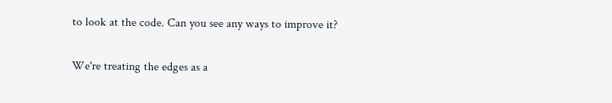to look at the code. Can you see any ways to improve it?

We're treating the edges as a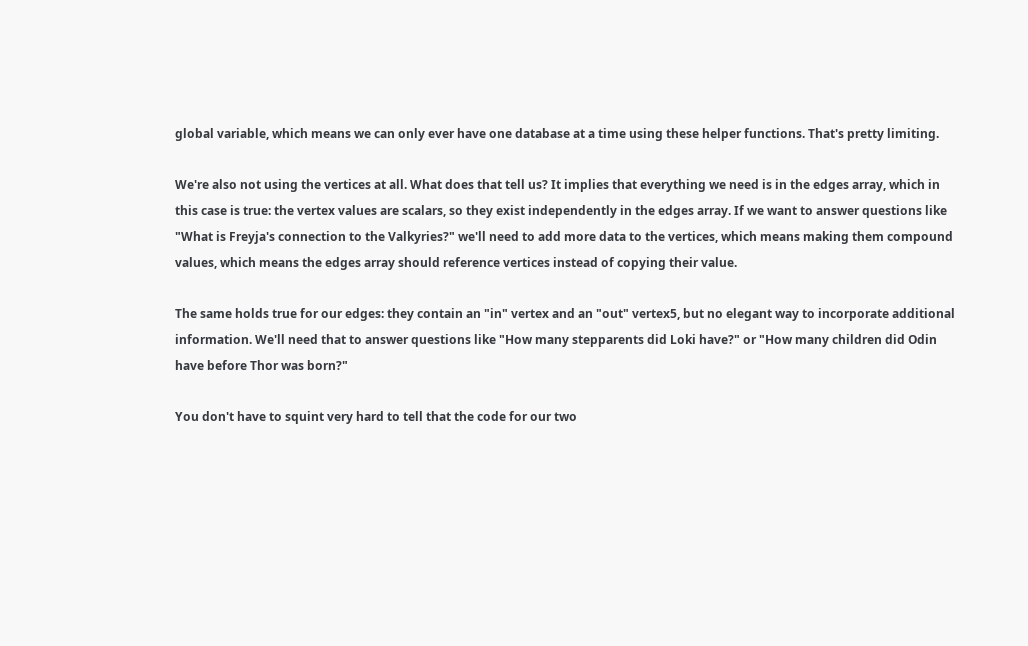global variable, which means we can only ever have one database at a time using these helper functions. That's pretty limiting.

We're also not using the vertices at all. What does that tell us? It implies that everything we need is in the edges array, which in this case is true: the vertex values are scalars, so they exist independently in the edges array. If we want to answer questions like "What is Freyja's connection to the Valkyries?" we'll need to add more data to the vertices, which means making them compound values, which means the edges array should reference vertices instead of copying their value.

The same holds true for our edges: they contain an "in" vertex and an "out" vertex5, but no elegant way to incorporate additional information. We'll need that to answer questions like "How many stepparents did Loki have?" or "How many children did Odin have before Thor was born?"

You don't have to squint very hard to tell that the code for our two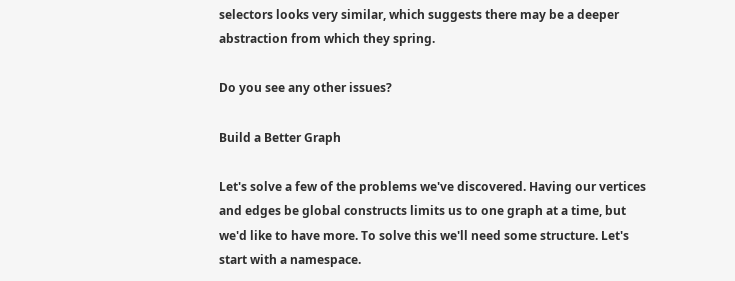selectors looks very similar, which suggests there may be a deeper abstraction from which they spring.

Do you see any other issues?

Build a Better Graph

Let's solve a few of the problems we've discovered. Having our vertices and edges be global constructs limits us to one graph at a time, but we'd like to have more. To solve this we'll need some structure. Let's start with a namespace.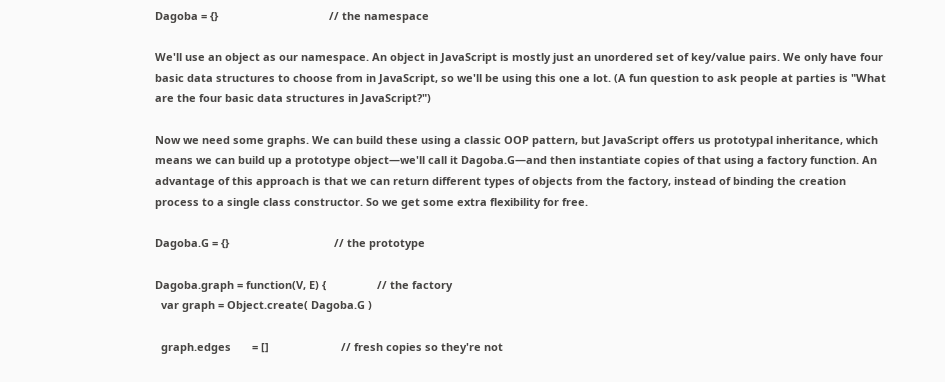Dagoba = {}                                     // the namespace

We'll use an object as our namespace. An object in JavaScript is mostly just an unordered set of key/value pairs. We only have four basic data structures to choose from in JavaScript, so we'll be using this one a lot. (A fun question to ask people at parties is "What are the four basic data structures in JavaScript?")

Now we need some graphs. We can build these using a classic OOP pattern, but JavaScript offers us prototypal inheritance, which means we can build up a prototype object—we'll call it Dagoba.G—and then instantiate copies of that using a factory function. An advantage of this approach is that we can return different types of objects from the factory, instead of binding the creation process to a single class constructor. So we get some extra flexibility for free.

Dagoba.G = {}                                   // the prototype

Dagoba.graph = function(V, E) {                 // the factory
  var graph = Object.create( Dagoba.G )

  graph.edges       = []                        // fresh copies so they're not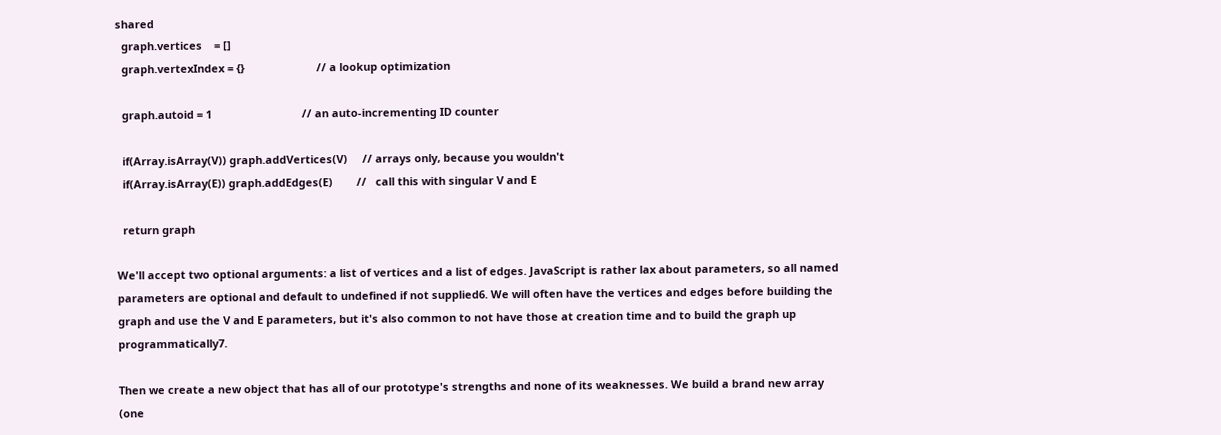shared
  graph.vertices    = []
  graph.vertexIndex = {}                        // a lookup optimization

  graph.autoid = 1                              // an auto-incrementing ID counter

  if(Array.isArray(V)) graph.addVertices(V)     // arrays only, because you wouldn't
  if(Array.isArray(E)) graph.addEdges(E)        //   call this with singular V and E

  return graph

We'll accept two optional arguments: a list of vertices and a list of edges. JavaScript is rather lax about parameters, so all named parameters are optional and default to undefined if not supplied6. We will often have the vertices and edges before building the graph and use the V and E parameters, but it's also common to not have those at creation time and to build the graph up programmatically7.

Then we create a new object that has all of our prototype's strengths and none of its weaknesses. We build a brand new array (one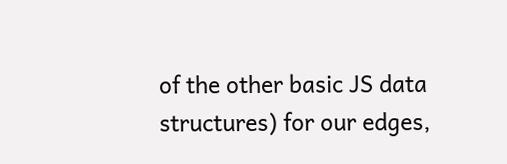of the other basic JS data structures) for our edges,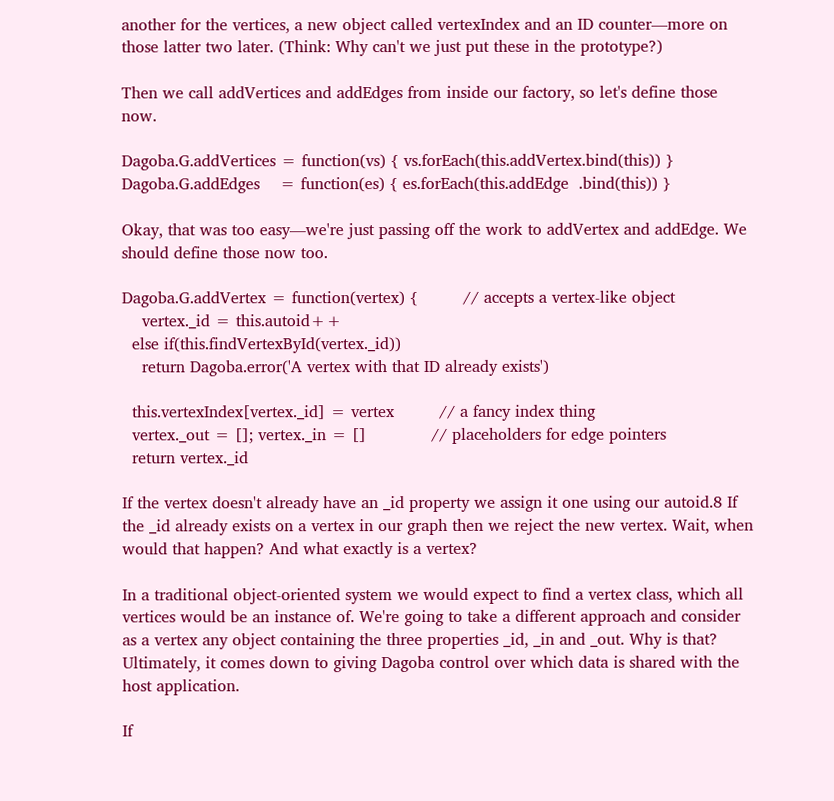another for the vertices, a new object called vertexIndex and an ID counter—more on those latter two later. (Think: Why can't we just put these in the prototype?)

Then we call addVertices and addEdges from inside our factory, so let's define those now.

Dagoba.G.addVertices = function(vs) { vs.forEach(this.addVertex.bind(this)) }
Dagoba.G.addEdges    = function(es) { es.forEach(this.addEdge  .bind(this)) }

Okay, that was too easy—we're just passing off the work to addVertex and addEdge. We should define those now too.

Dagoba.G.addVertex = function(vertex) {         // accepts a vertex-like object
    vertex._id = this.autoid++
  else if(this.findVertexById(vertex._id))
    return Dagoba.error('A vertex with that ID already exists')

  this.vertexIndex[vertex._id] = vertex         // a fancy index thing
  vertex._out = []; vertex._in = []             // placeholders for edge pointers
  return vertex._id

If the vertex doesn't already have an _id property we assign it one using our autoid.8 If the _id already exists on a vertex in our graph then we reject the new vertex. Wait, when would that happen? And what exactly is a vertex?

In a traditional object-oriented system we would expect to find a vertex class, which all vertices would be an instance of. We're going to take a different approach and consider as a vertex any object containing the three properties _id, _in and _out. Why is that? Ultimately, it comes down to giving Dagoba control over which data is shared with the host application.

If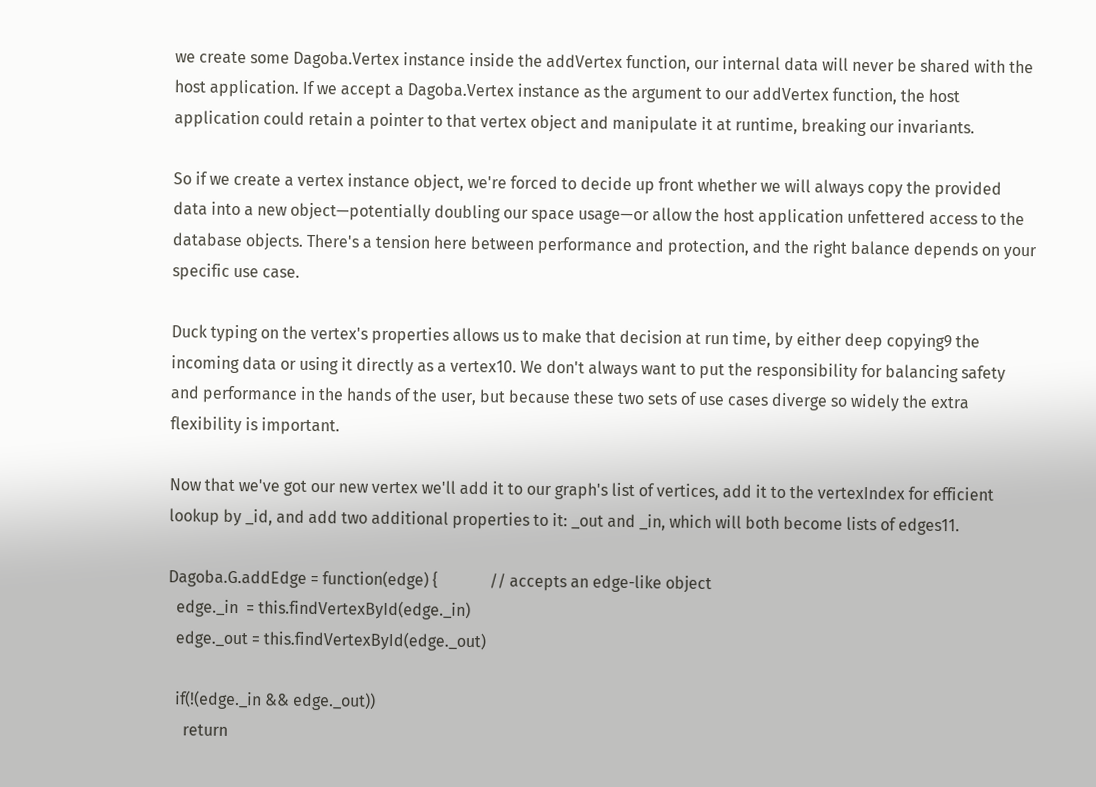we create some Dagoba.Vertex instance inside the addVertex function, our internal data will never be shared with the host application. If we accept a Dagoba.Vertex instance as the argument to our addVertex function, the host application could retain a pointer to that vertex object and manipulate it at runtime, breaking our invariants.

So if we create a vertex instance object, we're forced to decide up front whether we will always copy the provided data into a new object—potentially doubling our space usage—or allow the host application unfettered access to the database objects. There's a tension here between performance and protection, and the right balance depends on your specific use case.

Duck typing on the vertex's properties allows us to make that decision at run time, by either deep copying9 the incoming data or using it directly as a vertex10. We don't always want to put the responsibility for balancing safety and performance in the hands of the user, but because these two sets of use cases diverge so widely the extra flexibility is important.

Now that we've got our new vertex we'll add it to our graph's list of vertices, add it to the vertexIndex for efficient lookup by _id, and add two additional properties to it: _out and _in, which will both become lists of edges11.

Dagoba.G.addEdge = function(edge) {             // accepts an edge-like object
  edge._in  = this.findVertexById(edge._in)
  edge._out = this.findVertexById(edge._out)

  if(!(edge._in && edge._out))
    return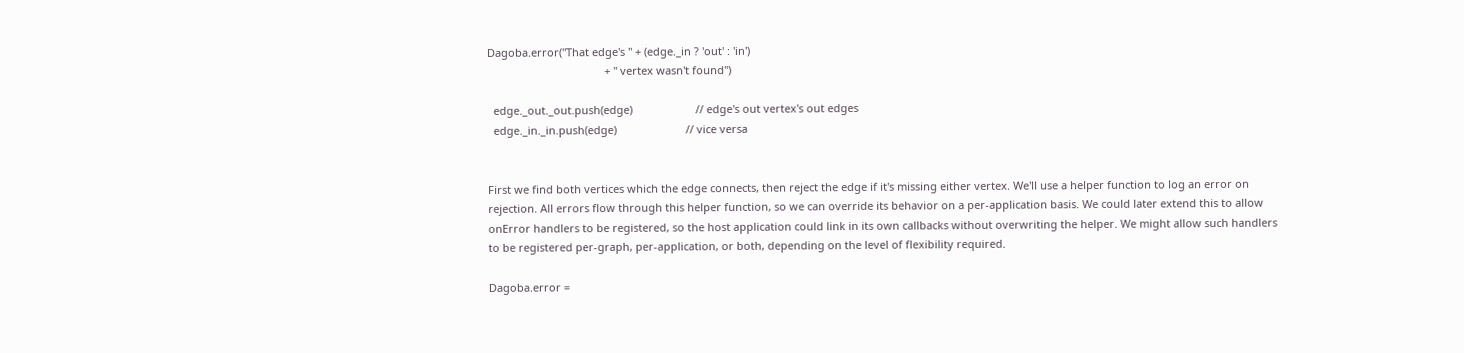Dagoba.error("That edge's " + (edge._in ? 'out' : 'in')
                                       + " vertex wasn't found")

  edge._out._out.push(edge)                     // edge's out vertex's out edges
  edge._in._in.push(edge)                       // vice versa


First we find both vertices which the edge connects, then reject the edge if it's missing either vertex. We'll use a helper function to log an error on rejection. All errors flow through this helper function, so we can override its behavior on a per-application basis. We could later extend this to allow onError handlers to be registered, so the host application could link in its own callbacks without overwriting the helper. We might allow such handlers to be registered per-graph, per-application, or both, depending on the level of flexibility required.

Dagoba.error =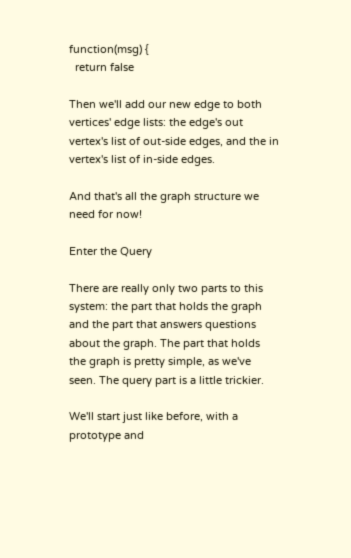function(msg) {
  return false

Then we'll add our new edge to both vertices' edge lists: the edge's out vertex's list of out-side edges, and the in vertex's list of in-side edges.

And that's all the graph structure we need for now!

Enter the Query

There are really only two parts to this system: the part that holds the graph and the part that answers questions about the graph. The part that holds the graph is pretty simple, as we've seen. The query part is a little trickier.

We'll start just like before, with a prototype and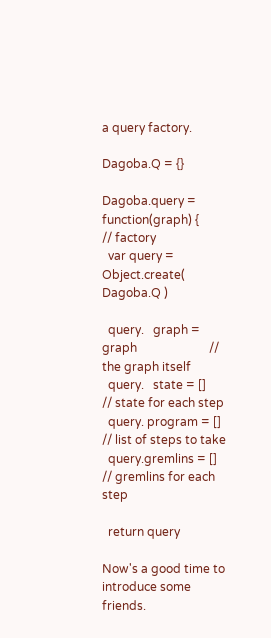a query factory.

Dagoba.Q = {}

Dagoba.query = function(graph) {                // factory
  var query = Object.create( Dagoba.Q )

  query.   graph = graph                        // the graph itself
  query.   state = []                           // state for each step
  query. program = []                           // list of steps to take
  query.gremlins = []                           // gremlins for each step

  return query

Now's a good time to introduce some friends.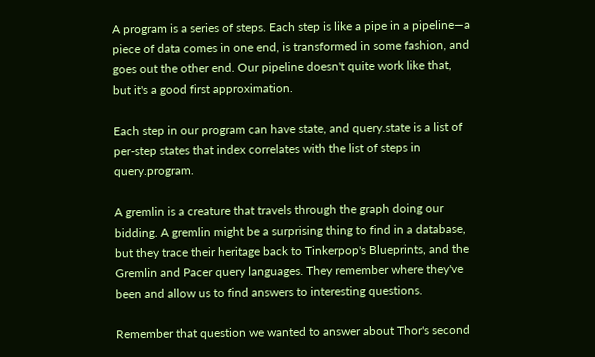A program is a series of steps. Each step is like a pipe in a pipeline—a piece of data comes in one end, is transformed in some fashion, and goes out the other end. Our pipeline doesn't quite work like that, but it's a good first approximation.

Each step in our program can have state, and query.state is a list of per-step states that index correlates with the list of steps in query.program.

A gremlin is a creature that travels through the graph doing our bidding. A gremlin might be a surprising thing to find in a database, but they trace their heritage back to Tinkerpop's Blueprints, and the Gremlin and Pacer query languages. They remember where they've been and allow us to find answers to interesting questions.

Remember that question we wanted to answer about Thor's second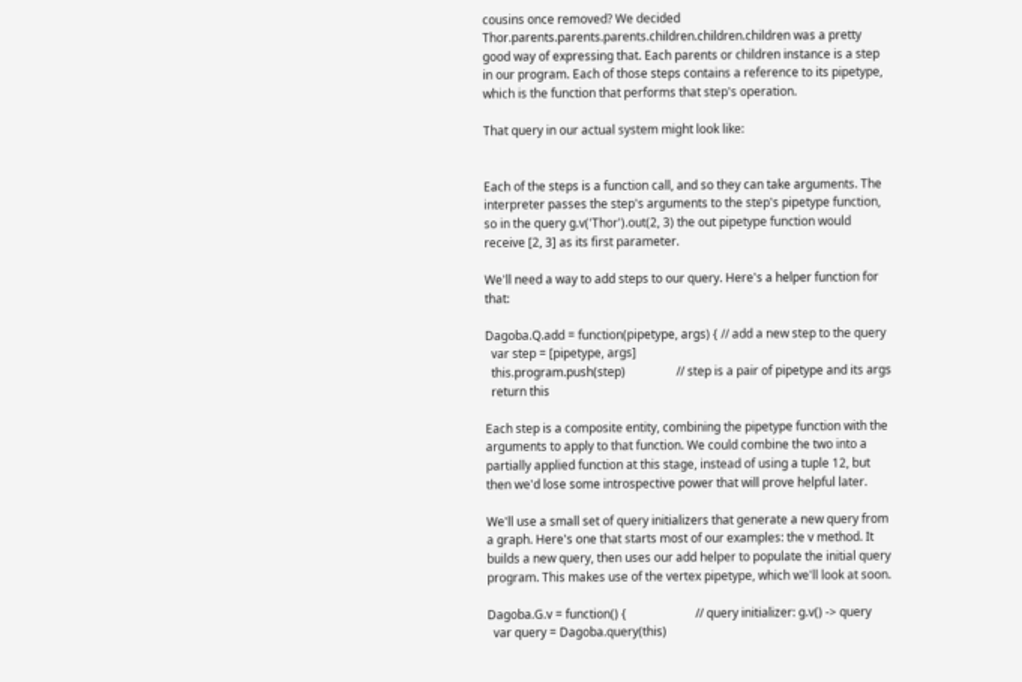cousins once removed? We decided Thor.parents.parents.parents.children.children.children was a pretty good way of expressing that. Each parents or children instance is a step in our program. Each of those steps contains a reference to its pipetype, which is the function that performs that step's operation.

That query in our actual system might look like:


Each of the steps is a function call, and so they can take arguments. The interpreter passes the step's arguments to the step's pipetype function, so in the query g.v('Thor').out(2, 3) the out pipetype function would receive [2, 3] as its first parameter.

We'll need a way to add steps to our query. Here's a helper function for that:

Dagoba.Q.add = function(pipetype, args) { // add a new step to the query
  var step = [pipetype, args]
  this.program.push(step)                 // step is a pair of pipetype and its args
  return this

Each step is a composite entity, combining the pipetype function with the arguments to apply to that function. We could combine the two into a partially applied function at this stage, instead of using a tuple 12, but then we'd lose some introspective power that will prove helpful later.

We'll use a small set of query initializers that generate a new query from a graph. Here's one that starts most of our examples: the v method. It builds a new query, then uses our add helper to populate the initial query program. This makes use of the vertex pipetype, which we'll look at soon.

Dagoba.G.v = function() {                       // query initializer: g.v() -> query
  var query = Dagoba.query(this)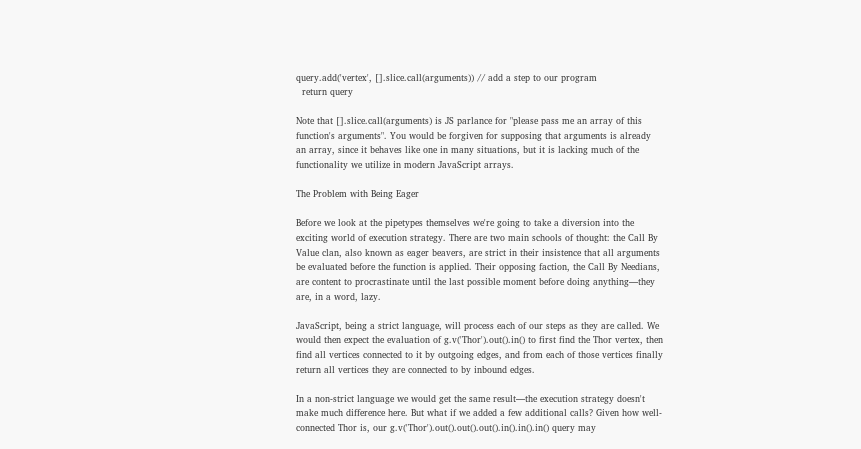query.add('vertex', [].slice.call(arguments)) // add a step to our program
  return query

Note that [].slice.call(arguments) is JS parlance for "please pass me an array of this function's arguments". You would be forgiven for supposing that arguments is already an array, since it behaves like one in many situations, but it is lacking much of the functionality we utilize in modern JavaScript arrays.

The Problem with Being Eager

Before we look at the pipetypes themselves we're going to take a diversion into the exciting world of execution strategy. There are two main schools of thought: the Call By Value clan, also known as eager beavers, are strict in their insistence that all arguments be evaluated before the function is applied. Their opposing faction, the Call By Needians, are content to procrastinate until the last possible moment before doing anything—they are, in a word, lazy.

JavaScript, being a strict language, will process each of our steps as they are called. We would then expect the evaluation of g.v('Thor').out().in() to first find the Thor vertex, then find all vertices connected to it by outgoing edges, and from each of those vertices finally return all vertices they are connected to by inbound edges.

In a non-strict language we would get the same result—the execution strategy doesn't make much difference here. But what if we added a few additional calls? Given how well-connected Thor is, our g.v('Thor').out().out().out().in().in().in() query may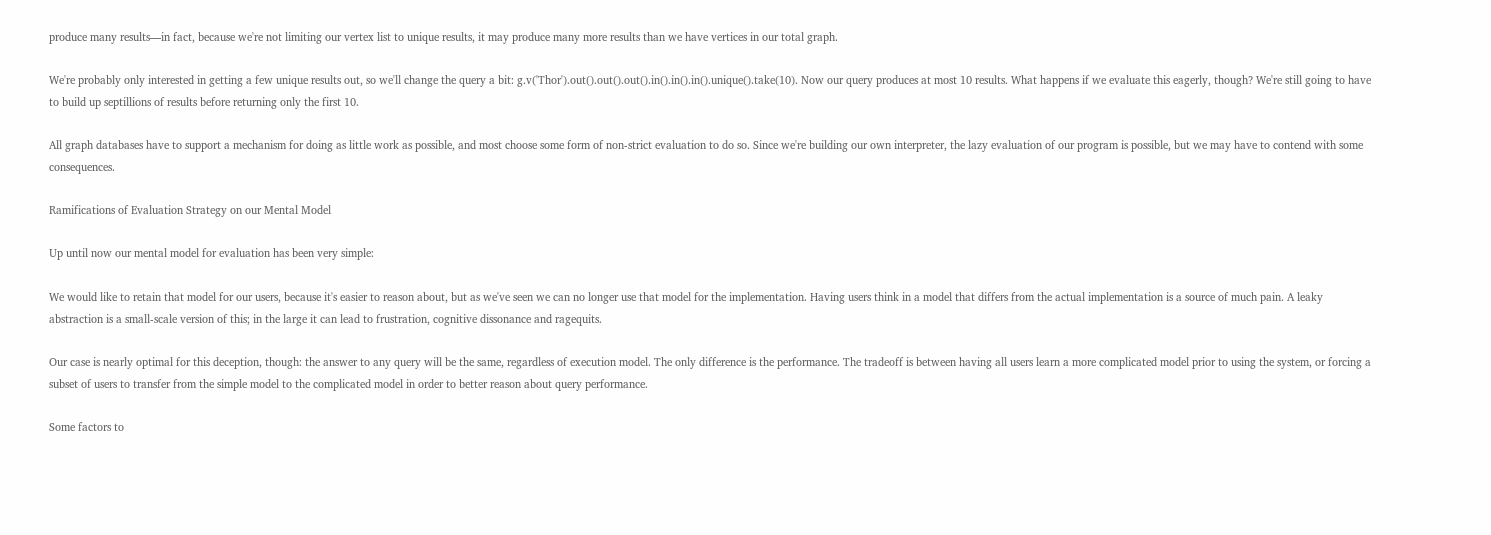produce many results—in fact, because we're not limiting our vertex list to unique results, it may produce many more results than we have vertices in our total graph.

We're probably only interested in getting a few unique results out, so we'll change the query a bit: g.v('Thor').out().out().out().in().in().in().unique().take(10). Now our query produces at most 10 results. What happens if we evaluate this eagerly, though? We're still going to have to build up septillions of results before returning only the first 10.

All graph databases have to support a mechanism for doing as little work as possible, and most choose some form of non-strict evaluation to do so. Since we're building our own interpreter, the lazy evaluation of our program is possible, but we may have to contend with some consequences.

Ramifications of Evaluation Strategy on our Mental Model

Up until now our mental model for evaluation has been very simple:

We would like to retain that model for our users, because it's easier to reason about, but as we've seen we can no longer use that model for the implementation. Having users think in a model that differs from the actual implementation is a source of much pain. A leaky abstraction is a small-scale version of this; in the large it can lead to frustration, cognitive dissonance and ragequits.

Our case is nearly optimal for this deception, though: the answer to any query will be the same, regardless of execution model. The only difference is the performance. The tradeoff is between having all users learn a more complicated model prior to using the system, or forcing a subset of users to transfer from the simple model to the complicated model in order to better reason about query performance.

Some factors to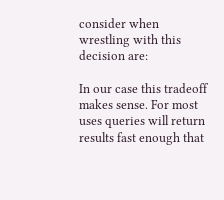consider when wrestling with this decision are:

In our case this tradeoff makes sense. For most uses queries will return results fast enough that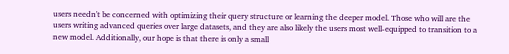users needn't be concerned with optimizing their query structure or learning the deeper model. Those who will are the users writing advanced queries over large datasets, and they are also likely the users most well-equipped to transition to a new model. Additionally, our hope is that there is only a small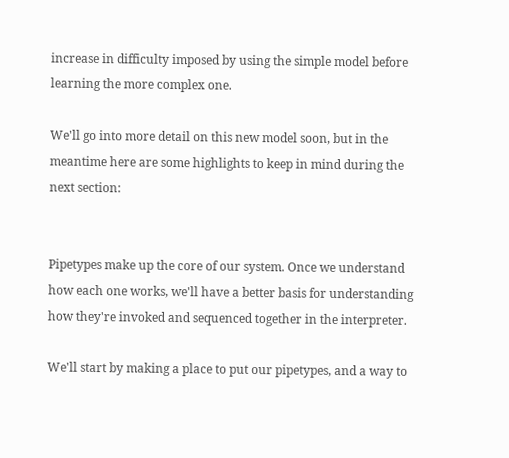increase in difficulty imposed by using the simple model before learning the more complex one.

We'll go into more detail on this new model soon, but in the meantime here are some highlights to keep in mind during the next section:


Pipetypes make up the core of our system. Once we understand how each one works, we'll have a better basis for understanding how they're invoked and sequenced together in the interpreter.

We'll start by making a place to put our pipetypes, and a way to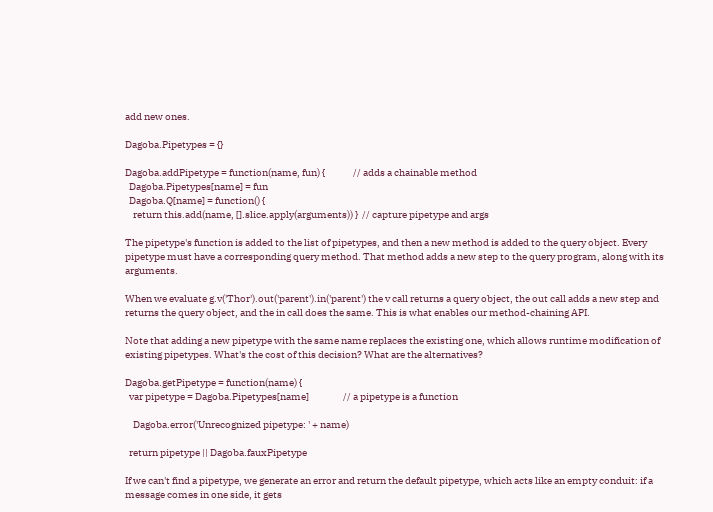add new ones.

Dagoba.Pipetypes = {}

Dagoba.addPipetype = function(name, fun) {              // adds a chainable method
  Dagoba.Pipetypes[name] = fun
  Dagoba.Q[name] = function() {
    return this.add(name, [].slice.apply(arguments)) }  // capture pipetype and args

The pipetype's function is added to the list of pipetypes, and then a new method is added to the query object. Every pipetype must have a corresponding query method. That method adds a new step to the query program, along with its arguments.

When we evaluate g.v('Thor').out('parent').in('parent') the v call returns a query object, the out call adds a new step and returns the query object, and the in call does the same. This is what enables our method-chaining API.

Note that adding a new pipetype with the same name replaces the existing one, which allows runtime modification of existing pipetypes. What's the cost of this decision? What are the alternatives?

Dagoba.getPipetype = function(name) {
  var pipetype = Dagoba.Pipetypes[name]                 // a pipetype is a function

    Dagoba.error('Unrecognized pipetype: ' + name)

  return pipetype || Dagoba.fauxPipetype

If we can't find a pipetype, we generate an error and return the default pipetype, which acts like an empty conduit: if a message comes in one side, it gets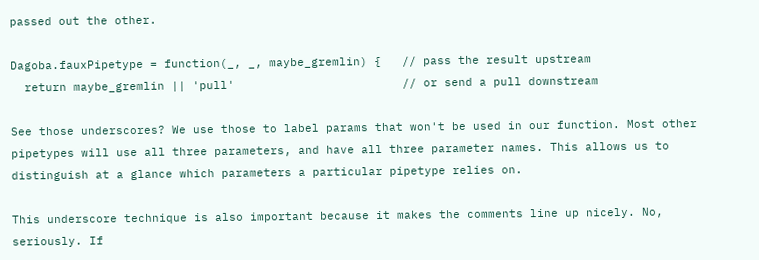passed out the other.

Dagoba.fauxPipetype = function(_, _, maybe_gremlin) {   // pass the result upstream
  return maybe_gremlin || 'pull'                        // or send a pull downstream

See those underscores? We use those to label params that won't be used in our function. Most other pipetypes will use all three parameters, and have all three parameter names. This allows us to distinguish at a glance which parameters a particular pipetype relies on.

This underscore technique is also important because it makes the comments line up nicely. No, seriously. If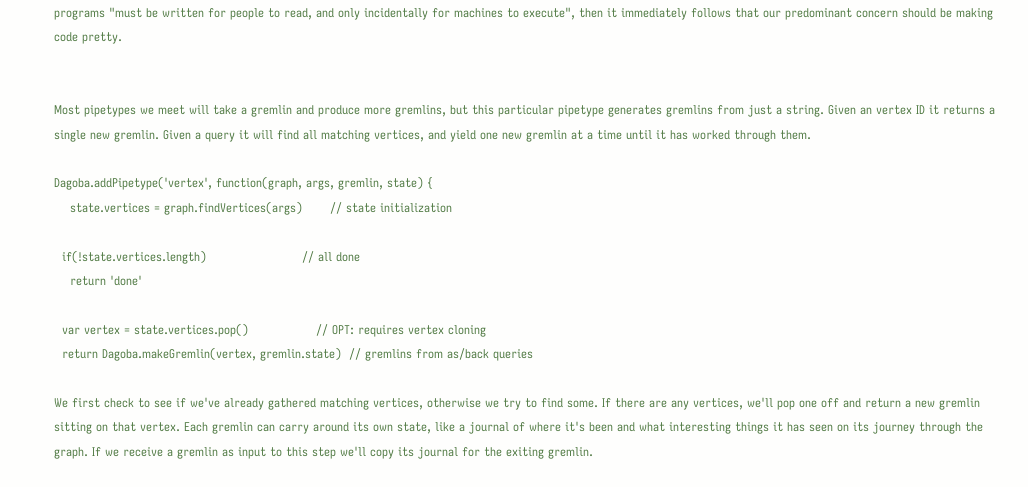programs "must be written for people to read, and only incidentally for machines to execute", then it immediately follows that our predominant concern should be making code pretty.


Most pipetypes we meet will take a gremlin and produce more gremlins, but this particular pipetype generates gremlins from just a string. Given an vertex ID it returns a single new gremlin. Given a query it will find all matching vertices, and yield one new gremlin at a time until it has worked through them.

Dagoba.addPipetype('vertex', function(graph, args, gremlin, state) {
    state.vertices = graph.findVertices(args)       // state initialization

  if(!state.vertices.length)                        // all done
    return 'done'

  var vertex = state.vertices.pop()                 // OPT: requires vertex cloning
  return Dagoba.makeGremlin(vertex, gremlin.state)  // gremlins from as/back queries

We first check to see if we've already gathered matching vertices, otherwise we try to find some. If there are any vertices, we'll pop one off and return a new gremlin sitting on that vertex. Each gremlin can carry around its own state, like a journal of where it's been and what interesting things it has seen on its journey through the graph. If we receive a gremlin as input to this step we'll copy its journal for the exiting gremlin.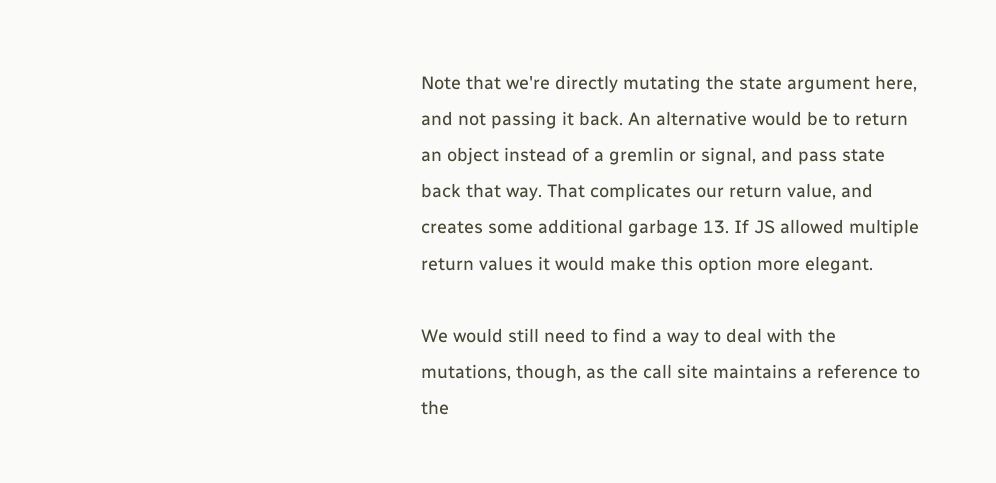Note that we're directly mutating the state argument here, and not passing it back. An alternative would be to return an object instead of a gremlin or signal, and pass state back that way. That complicates our return value, and creates some additional garbage 13. If JS allowed multiple return values it would make this option more elegant.

We would still need to find a way to deal with the mutations, though, as the call site maintains a reference to the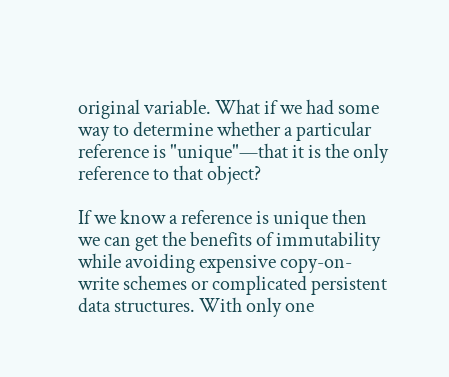original variable. What if we had some way to determine whether a particular reference is "unique"—that it is the only reference to that object?

If we know a reference is unique then we can get the benefits of immutability while avoiding expensive copy-on-write schemes or complicated persistent data structures. With only one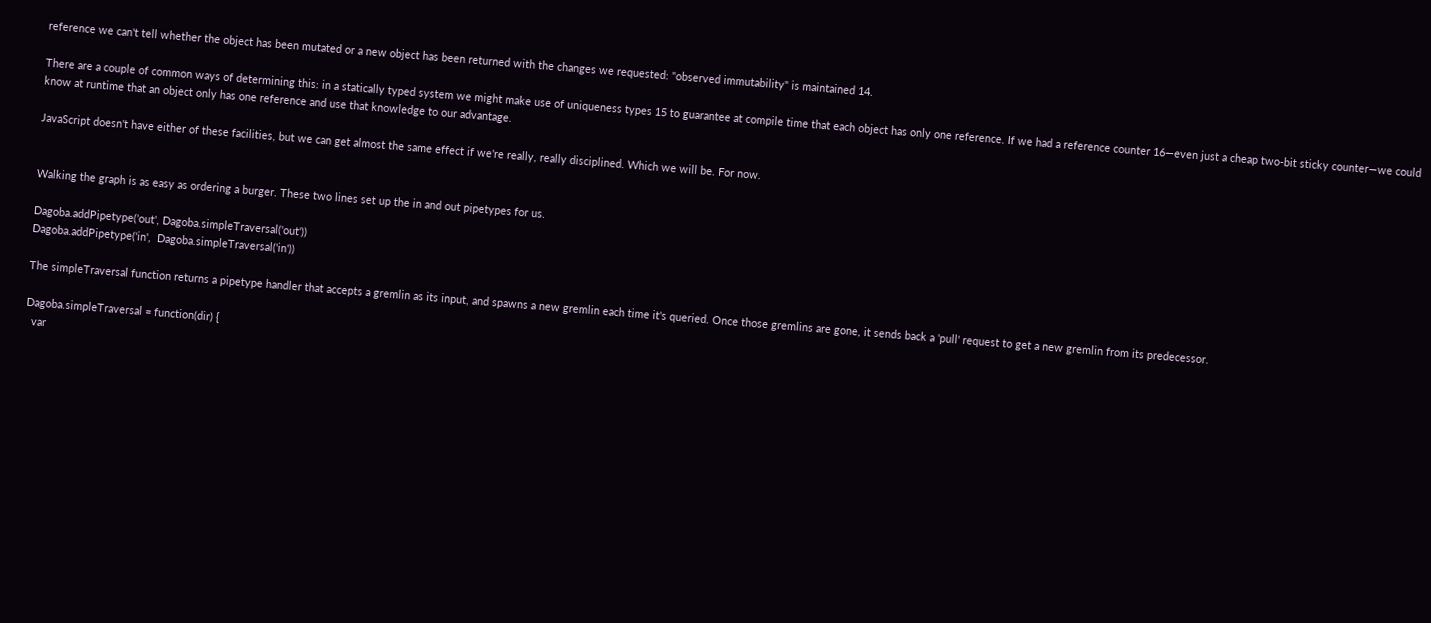reference we can't tell whether the object has been mutated or a new object has been returned with the changes we requested: "observed immutability" is maintained 14.

There are a couple of common ways of determining this: in a statically typed system we might make use of uniqueness types 15 to guarantee at compile time that each object has only one reference. If we had a reference counter 16—even just a cheap two-bit sticky counter—we could know at runtime that an object only has one reference and use that knowledge to our advantage.

JavaScript doesn't have either of these facilities, but we can get almost the same effect if we're really, really disciplined. Which we will be. For now.


Walking the graph is as easy as ordering a burger. These two lines set up the in and out pipetypes for us.

Dagoba.addPipetype('out', Dagoba.simpleTraversal('out'))
Dagoba.addPipetype('in',  Dagoba.simpleTraversal('in'))

The simpleTraversal function returns a pipetype handler that accepts a gremlin as its input, and spawns a new gremlin each time it's queried. Once those gremlins are gone, it sends back a 'pull' request to get a new gremlin from its predecessor.

Dagoba.simpleTraversal = function(dir) {
  var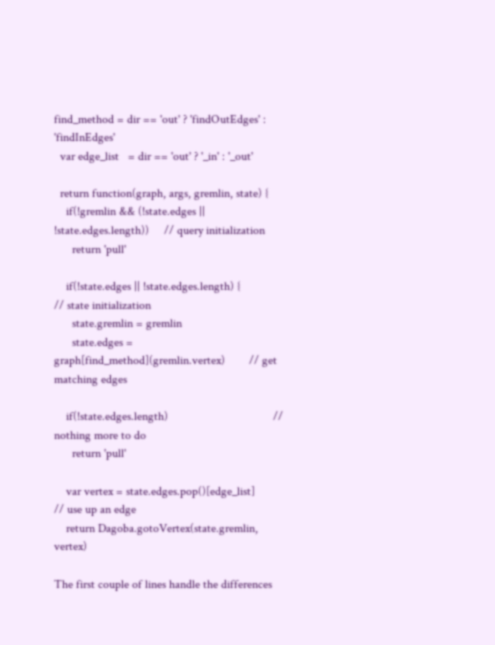find_method = dir == 'out' ? 'findOutEdges' : 'findInEdges'
  var edge_list   = dir == 'out' ? '_in' : '_out'

  return function(graph, args, gremlin, state) {
    if(!gremlin && (!state.edges || !state.edges.length))     // query initialization
      return 'pull'

    if(!state.edges || !state.edges.length) {                 // state initialization
      state.gremlin = gremlin
      state.edges = graph[find_method](gremlin.vertex)        // get matching edges

    if(!state.edges.length)                                   // nothing more to do
      return 'pull'

    var vertex = state.edges.pop()[edge_list]                 // use up an edge
    return Dagoba.gotoVertex(state.gremlin, vertex)

The first couple of lines handle the differences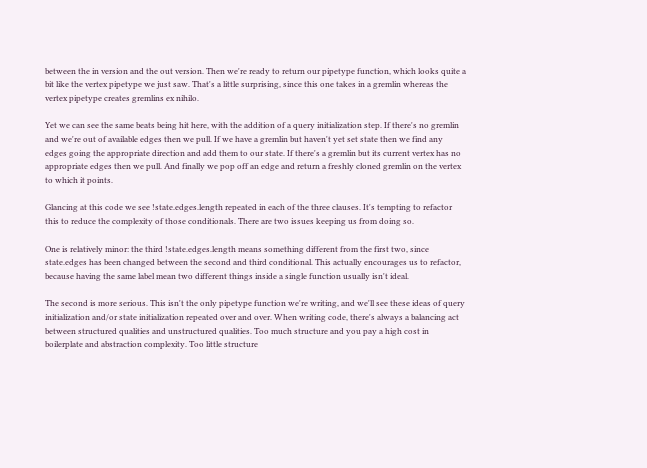between the in version and the out version. Then we're ready to return our pipetype function, which looks quite a bit like the vertex pipetype we just saw. That's a little surprising, since this one takes in a gremlin whereas the vertex pipetype creates gremlins ex nihilo.

Yet we can see the same beats being hit here, with the addition of a query initialization step. If there's no gremlin and we're out of available edges then we pull. If we have a gremlin but haven't yet set state then we find any edges going the appropriate direction and add them to our state. If there's a gremlin but its current vertex has no appropriate edges then we pull. And finally we pop off an edge and return a freshly cloned gremlin on the vertex to which it points.

Glancing at this code we see !state.edges.length repeated in each of the three clauses. It's tempting to refactor this to reduce the complexity of those conditionals. There are two issues keeping us from doing so.

One is relatively minor: the third !state.edges.length means something different from the first two, since state.edges has been changed between the second and third conditional. This actually encourages us to refactor, because having the same label mean two different things inside a single function usually isn't ideal.

The second is more serious. This isn't the only pipetype function we're writing, and we'll see these ideas of query initialization and/or state initialization repeated over and over. When writing code, there's always a balancing act between structured qualities and unstructured qualities. Too much structure and you pay a high cost in boilerplate and abstraction complexity. Too little structure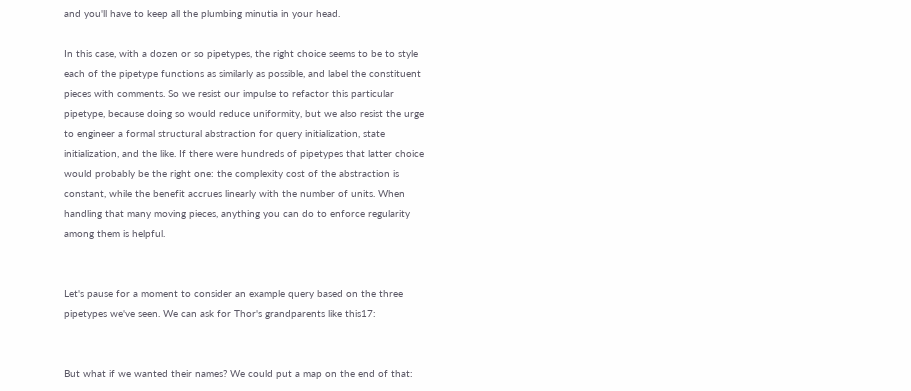and you'll have to keep all the plumbing minutia in your head.

In this case, with a dozen or so pipetypes, the right choice seems to be to style each of the pipetype functions as similarly as possible, and label the constituent pieces with comments. So we resist our impulse to refactor this particular pipetype, because doing so would reduce uniformity, but we also resist the urge to engineer a formal structural abstraction for query initialization, state initialization, and the like. If there were hundreds of pipetypes that latter choice would probably be the right one: the complexity cost of the abstraction is constant, while the benefit accrues linearly with the number of units. When handling that many moving pieces, anything you can do to enforce regularity among them is helpful.


Let's pause for a moment to consider an example query based on the three pipetypes we've seen. We can ask for Thor's grandparents like this17:


But what if we wanted their names? We could put a map on the end of that: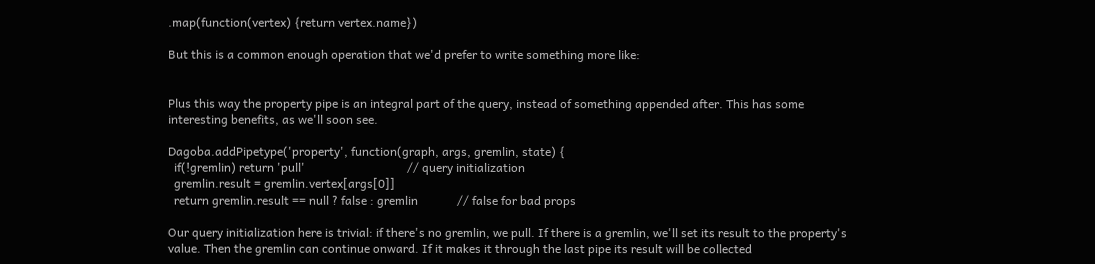.map(function(vertex) {return vertex.name})

But this is a common enough operation that we'd prefer to write something more like:


Plus this way the property pipe is an integral part of the query, instead of something appended after. This has some interesting benefits, as we'll soon see.

Dagoba.addPipetype('property', function(graph, args, gremlin, state) {
  if(!gremlin) return 'pull'                                  // query initialization
  gremlin.result = gremlin.vertex[args[0]]
  return gremlin.result == null ? false : gremlin             // false for bad props

Our query initialization here is trivial: if there's no gremlin, we pull. If there is a gremlin, we'll set its result to the property's value. Then the gremlin can continue onward. If it makes it through the last pipe its result will be collected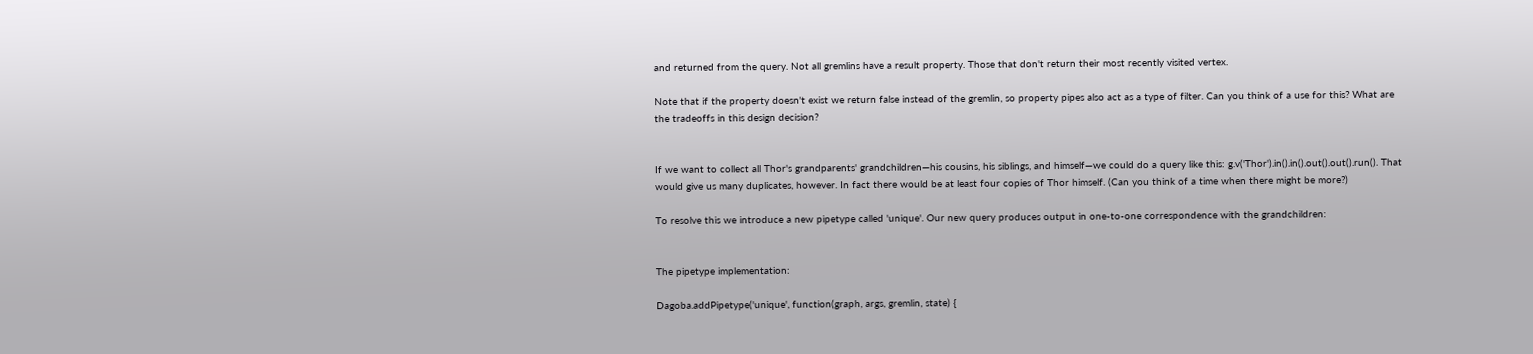and returned from the query. Not all gremlins have a result property. Those that don't return their most recently visited vertex.

Note that if the property doesn't exist we return false instead of the gremlin, so property pipes also act as a type of filter. Can you think of a use for this? What are the tradeoffs in this design decision?


If we want to collect all Thor's grandparents' grandchildren—his cousins, his siblings, and himself—we could do a query like this: g.v('Thor').in().in().out().out().run(). That would give us many duplicates, however. In fact there would be at least four copies of Thor himself. (Can you think of a time when there might be more?)

To resolve this we introduce a new pipetype called 'unique'. Our new query produces output in one-to-one correspondence with the grandchildren:


The pipetype implementation:

Dagoba.addPipetype('unique', function(graph, args, gremlin, state) {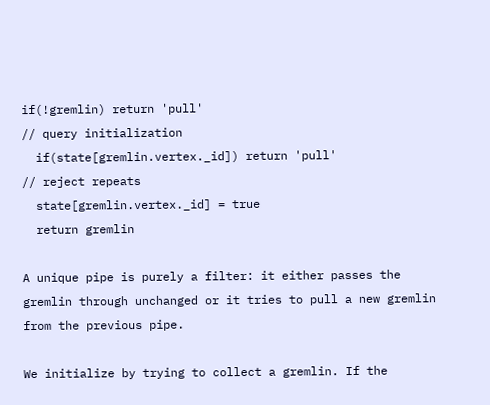if(!gremlin) return 'pull'                                  // query initialization
  if(state[gremlin.vertex._id]) return 'pull'                 // reject repeats
  state[gremlin.vertex._id] = true
  return gremlin

A unique pipe is purely a filter: it either passes the gremlin through unchanged or it tries to pull a new gremlin from the previous pipe.

We initialize by trying to collect a gremlin. If the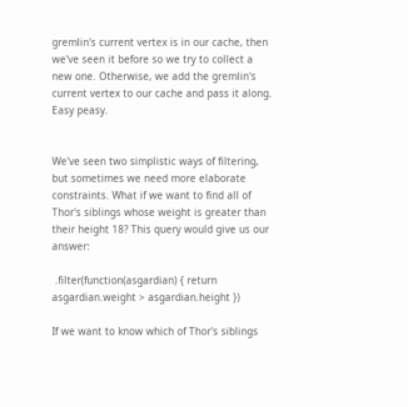gremlin's current vertex is in our cache, then we've seen it before so we try to collect a new one. Otherwise, we add the gremlin's current vertex to our cache and pass it along. Easy peasy.


We've seen two simplistic ways of filtering, but sometimes we need more elaborate constraints. What if we want to find all of Thor's siblings whose weight is greater than their height 18? This query would give us our answer:

 .filter(function(asgardian) { return asgardian.weight > asgardian.height })

If we want to know which of Thor's siblings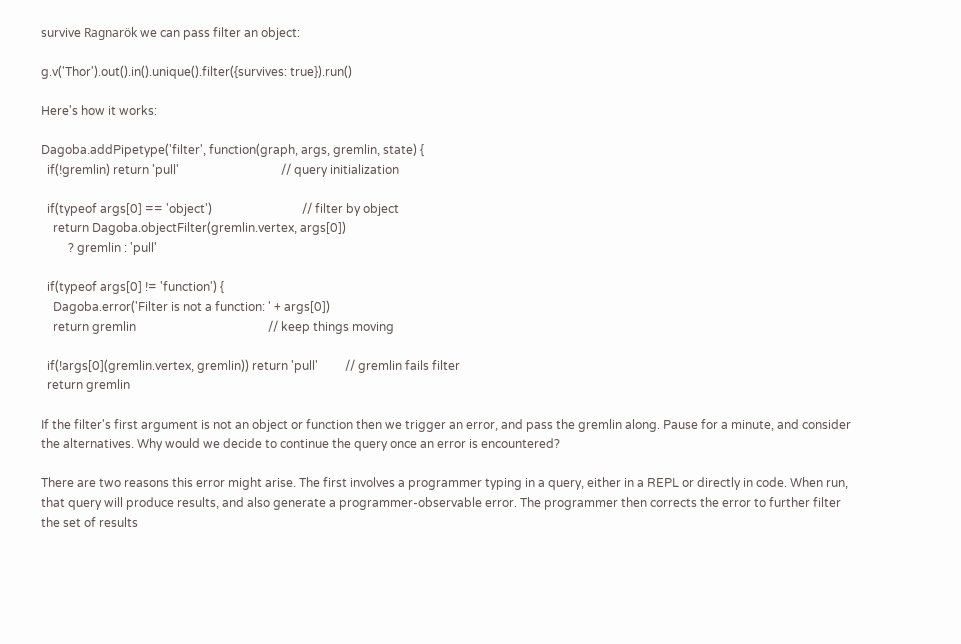survive Ragnarök we can pass filter an object:

g.v('Thor').out().in().unique().filter({survives: true}).run()

Here's how it works:

Dagoba.addPipetype('filter', function(graph, args, gremlin, state) {
  if(!gremlin) return 'pull'                                  // query initialization

  if(typeof args[0] == 'object')                              // filter by object
    return Dagoba.objectFilter(gremlin.vertex, args[0])
         ? gremlin : 'pull'

  if(typeof args[0] != 'function') {
    Dagoba.error('Filter is not a function: ' + args[0])
    return gremlin                                            // keep things moving

  if(!args[0](gremlin.vertex, gremlin)) return 'pull'         // gremlin fails filter
  return gremlin

If the filter's first argument is not an object or function then we trigger an error, and pass the gremlin along. Pause for a minute, and consider the alternatives. Why would we decide to continue the query once an error is encountered?

There are two reasons this error might arise. The first involves a programmer typing in a query, either in a REPL or directly in code. When run, that query will produce results, and also generate a programmer-observable error. The programmer then corrects the error to further filter the set of results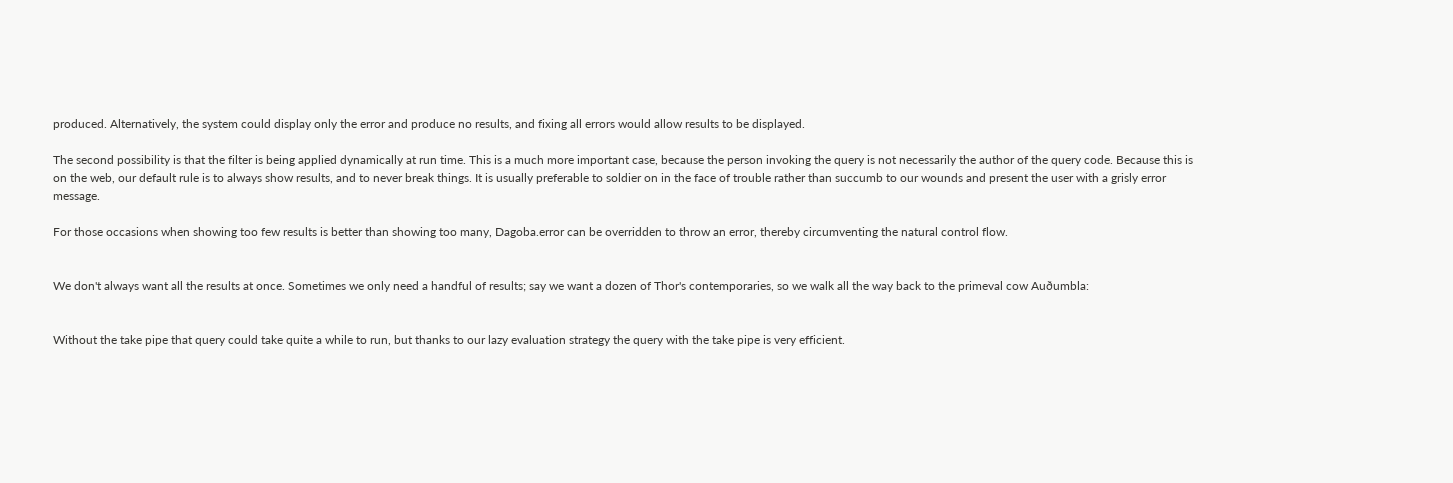produced. Alternatively, the system could display only the error and produce no results, and fixing all errors would allow results to be displayed.

The second possibility is that the filter is being applied dynamically at run time. This is a much more important case, because the person invoking the query is not necessarily the author of the query code. Because this is on the web, our default rule is to always show results, and to never break things. It is usually preferable to soldier on in the face of trouble rather than succumb to our wounds and present the user with a grisly error message.

For those occasions when showing too few results is better than showing too many, Dagoba.error can be overridden to throw an error, thereby circumventing the natural control flow.


We don't always want all the results at once. Sometimes we only need a handful of results; say we want a dozen of Thor's contemporaries, so we walk all the way back to the primeval cow Auðumbla:


Without the take pipe that query could take quite a while to run, but thanks to our lazy evaluation strategy the query with the take pipe is very efficient.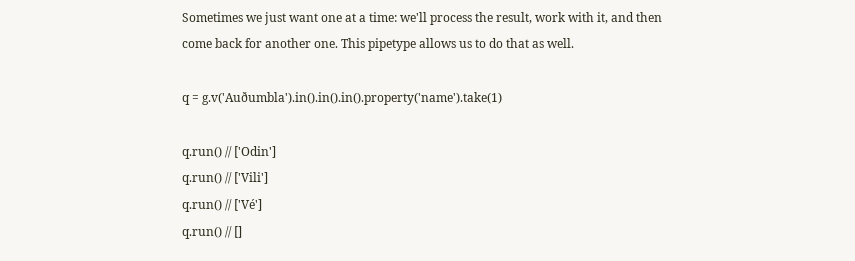Sometimes we just want one at a time: we'll process the result, work with it, and then come back for another one. This pipetype allows us to do that as well.

q = g.v('Auðumbla').in().in().in().property('name').take(1)

q.run() // ['Odin']
q.run() // ['Vili']
q.run() // ['Vé']
q.run() // []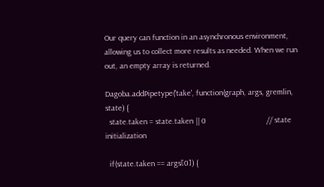Our query can function in an asynchronous environment, allowing us to collect more results as needed. When we run out, an empty array is returned.

Dagoba.addPipetype('take', function(graph, args, gremlin, state) {
  state.taken = state.taken || 0                              // state initialization

  if(state.taken == args[0]) {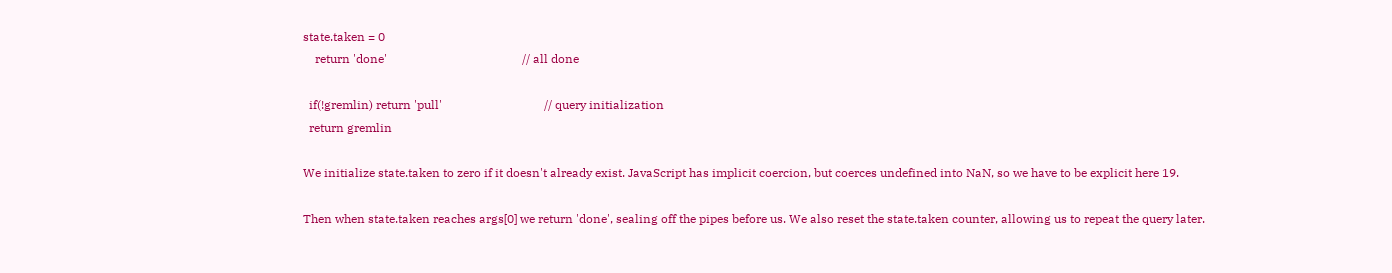state.taken = 0
    return 'done'                                             // all done

  if(!gremlin) return 'pull'                                  // query initialization
  return gremlin

We initialize state.taken to zero if it doesn't already exist. JavaScript has implicit coercion, but coerces undefined into NaN, so we have to be explicit here 19.

Then when state.taken reaches args[0] we return 'done', sealing off the pipes before us. We also reset the state.taken counter, allowing us to repeat the query later.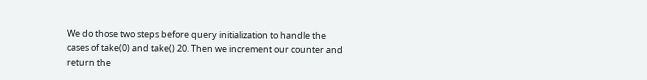We do those two steps before query initialization to handle the cases of take(0) and take() 20. Then we increment our counter and return the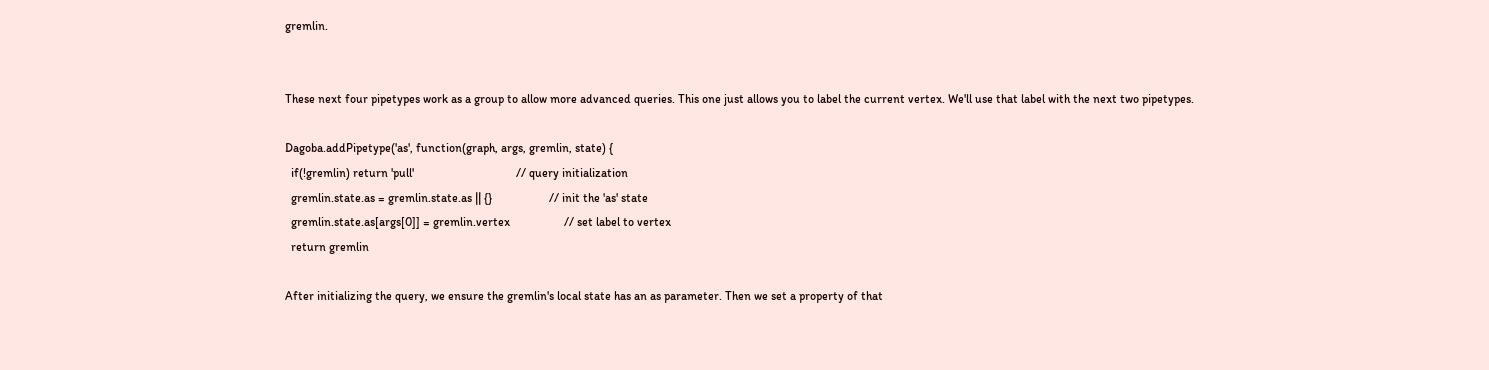gremlin.


These next four pipetypes work as a group to allow more advanced queries. This one just allows you to label the current vertex. We'll use that label with the next two pipetypes.

Dagoba.addPipetype('as', function(graph, args, gremlin, state) {
  if(!gremlin) return 'pull'                                  // query initialization
  gremlin.state.as = gremlin.state.as || {}                   // init the 'as' state
  gremlin.state.as[args[0]] = gremlin.vertex                  // set label to vertex
  return gremlin

After initializing the query, we ensure the gremlin's local state has an as parameter. Then we set a property of that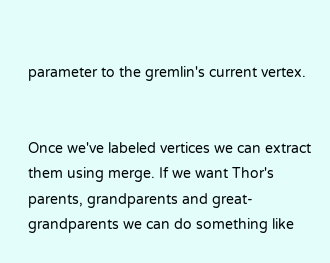parameter to the gremlin's current vertex.


Once we've labeled vertices we can extract them using merge. If we want Thor's parents, grandparents and great-grandparents we can do something like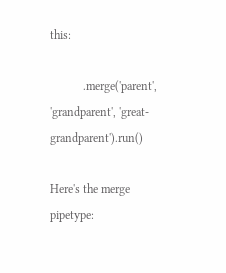this:

           .merge('parent', 'grandparent', 'great-grandparent').run()

Here's the merge pipetype: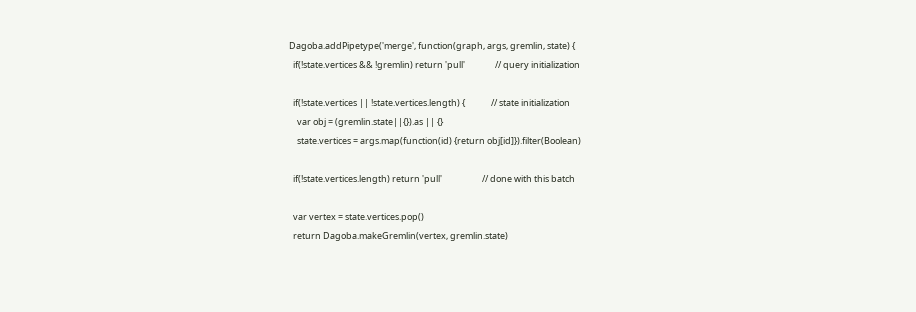Dagoba.addPipetype('merge', function(graph, args, gremlin, state) {
  if(!state.vertices && !gremlin) return 'pull'               // query initialization

  if(!state.vertices || !state.vertices.length) {             // state initialization
    var obj = (gremlin.state||{}).as || {}
    state.vertices = args.map(function(id) {return obj[id]}).filter(Boolean)

  if(!state.vertices.length) return 'pull'                    // done with this batch

  var vertex = state.vertices.pop()
  return Dagoba.makeGremlin(vertex, gremlin.state)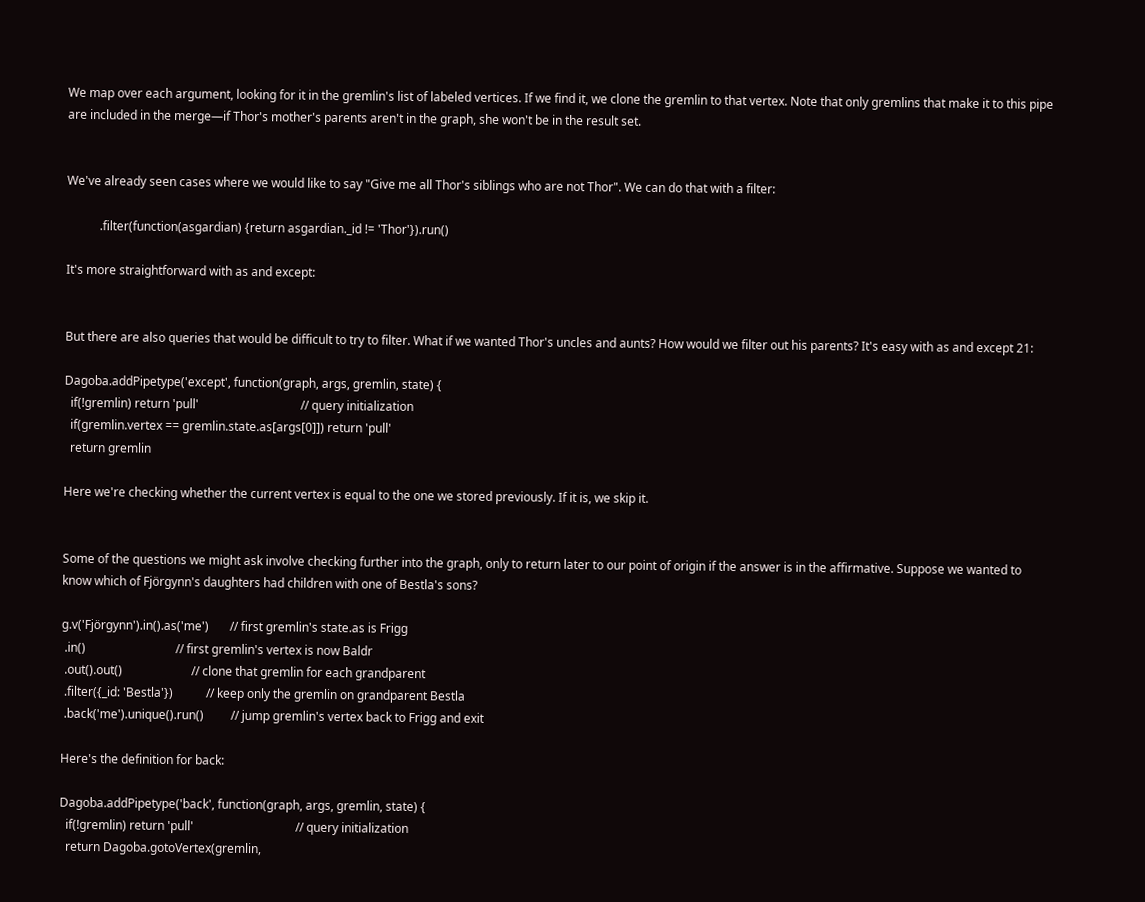We map over each argument, looking for it in the gremlin's list of labeled vertices. If we find it, we clone the gremlin to that vertex. Note that only gremlins that make it to this pipe are included in the merge—if Thor's mother's parents aren't in the graph, she won't be in the result set.


We've already seen cases where we would like to say "Give me all Thor's siblings who are not Thor". We can do that with a filter:

           .filter(function(asgardian) {return asgardian._id != 'Thor'}).run()

It's more straightforward with as and except:


But there are also queries that would be difficult to try to filter. What if we wanted Thor's uncles and aunts? How would we filter out his parents? It's easy with as and except 21:

Dagoba.addPipetype('except', function(graph, args, gremlin, state) {
  if(!gremlin) return 'pull'                                  // query initialization
  if(gremlin.vertex == gremlin.state.as[args[0]]) return 'pull'
  return gremlin

Here we're checking whether the current vertex is equal to the one we stored previously. If it is, we skip it.


Some of the questions we might ask involve checking further into the graph, only to return later to our point of origin if the answer is in the affirmative. Suppose we wanted to know which of Fjörgynn's daughters had children with one of Bestla's sons?

g.v('Fjörgynn').in().as('me')       // first gremlin's state.as is Frigg
 .in()                              // first gremlin's vertex is now Baldr
 .out().out()                       // clone that gremlin for each grandparent
 .filter({_id: 'Bestla'})           // keep only the gremlin on grandparent Bestla
 .back('me').unique().run()         // jump gremlin's vertex back to Frigg and exit

Here's the definition for back:

Dagoba.addPipetype('back', function(graph, args, gremlin, state) {
  if(!gremlin) return 'pull'                                  // query initialization
  return Dagoba.gotoVertex(gremlin,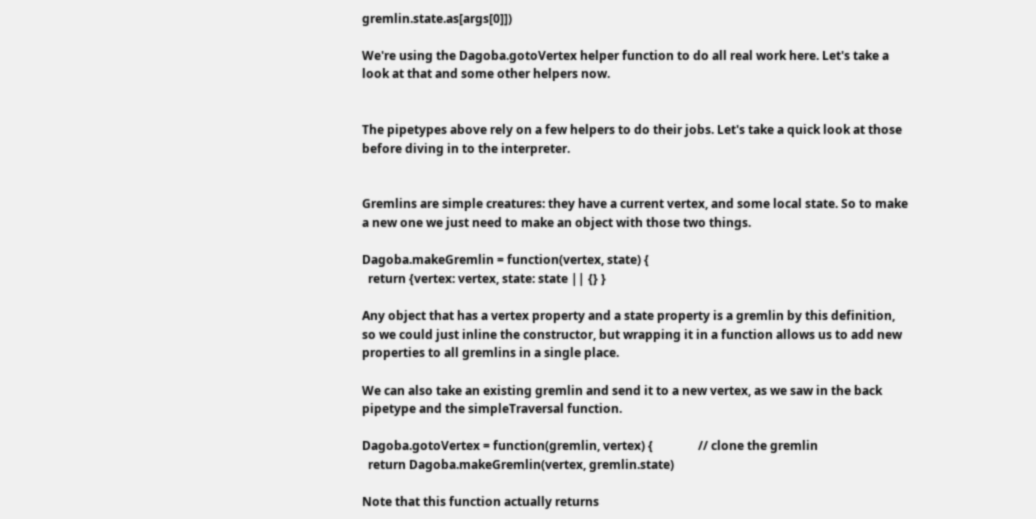gremlin.state.as[args[0]])

We're using the Dagoba.gotoVertex helper function to do all real work here. Let's take a look at that and some other helpers now.


The pipetypes above rely on a few helpers to do their jobs. Let's take a quick look at those before diving in to the interpreter.


Gremlins are simple creatures: they have a current vertex, and some local state. So to make a new one we just need to make an object with those two things.

Dagoba.makeGremlin = function(vertex, state) {
  return {vertex: vertex, state: state || {} }

Any object that has a vertex property and a state property is a gremlin by this definition, so we could just inline the constructor, but wrapping it in a function allows us to add new properties to all gremlins in a single place.

We can also take an existing gremlin and send it to a new vertex, as we saw in the back pipetype and the simpleTraversal function.

Dagoba.gotoVertex = function(gremlin, vertex) {               // clone the gremlin
  return Dagoba.makeGremlin(vertex, gremlin.state)

Note that this function actually returns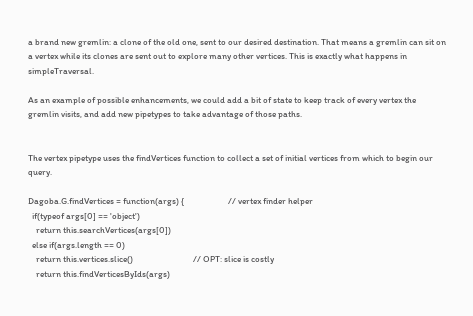a brand new gremlin: a clone of the old one, sent to our desired destination. That means a gremlin can sit on a vertex while its clones are sent out to explore many other vertices. This is exactly what happens in simpleTraversal.

As an example of possible enhancements, we could add a bit of state to keep track of every vertex the gremlin visits, and add new pipetypes to take advantage of those paths.


The vertex pipetype uses the findVertices function to collect a set of initial vertices from which to begin our query.

Dagoba.G.findVertices = function(args) {                      // vertex finder helper
  if(typeof args[0] == 'object')
    return this.searchVertices(args[0])
  else if(args.length == 0)
    return this.vertices.slice()                              // OPT: slice is costly
    return this.findVerticesByIds(args)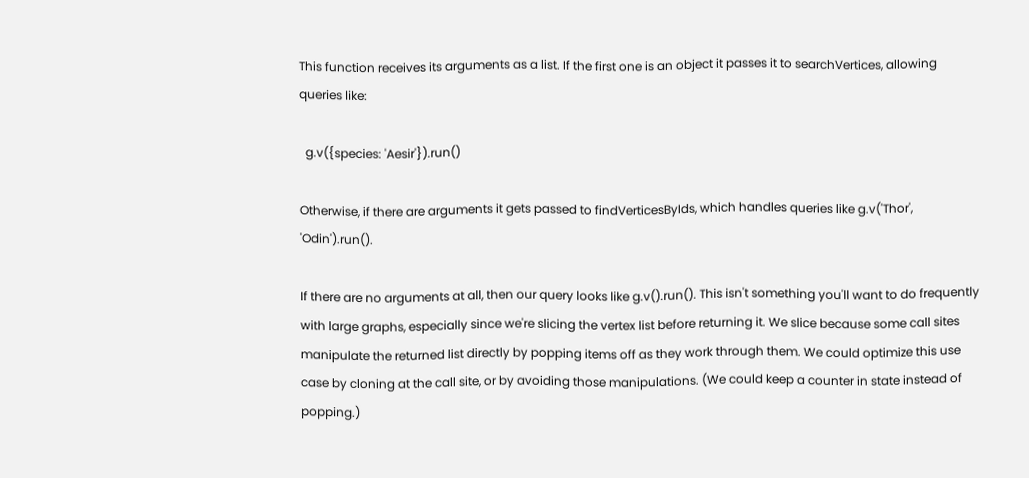This function receives its arguments as a list. If the first one is an object it passes it to searchVertices, allowing queries like:

  g.v({species: 'Aesir'}).run()

Otherwise, if there are arguments it gets passed to findVerticesByIds, which handles queries like g.v('Thor', 'Odin').run().

If there are no arguments at all, then our query looks like g.v().run(). This isn't something you'll want to do frequently with large graphs, especially since we're slicing the vertex list before returning it. We slice because some call sites manipulate the returned list directly by popping items off as they work through them. We could optimize this use case by cloning at the call site, or by avoiding those manipulations. (We could keep a counter in state instead of popping.)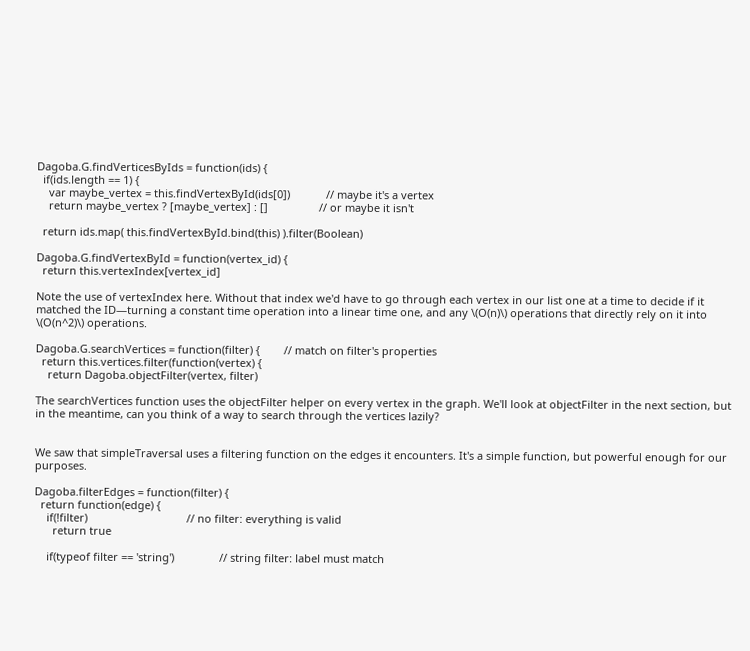Dagoba.G.findVerticesByIds = function(ids) {
  if(ids.length == 1) {
    var maybe_vertex = this.findVertexById(ids[0])            // maybe it's a vertex
    return maybe_vertex ? [maybe_vertex] : []                 // or maybe it isn't

  return ids.map( this.findVertexById.bind(this) ).filter(Boolean)

Dagoba.G.findVertexById = function(vertex_id) {
  return this.vertexIndex[vertex_id]

Note the use of vertexIndex here. Without that index we'd have to go through each vertex in our list one at a time to decide if it matched the ID—turning a constant time operation into a linear time one, and any \(O(n)\) operations that directly rely on it into \(O(n^2)\) operations.

Dagoba.G.searchVertices = function(filter) {        // match on filter's properties
  return this.vertices.filter(function(vertex) {
    return Dagoba.objectFilter(vertex, filter)

The searchVertices function uses the objectFilter helper on every vertex in the graph. We'll look at objectFilter in the next section, but in the meantime, can you think of a way to search through the vertices lazily?


We saw that simpleTraversal uses a filtering function on the edges it encounters. It's a simple function, but powerful enough for our purposes.

Dagoba.filterEdges = function(filter) {
  return function(edge) {
    if(!filter)                                 // no filter: everything is valid
      return true

    if(typeof filter == 'string')               // string filter: label must match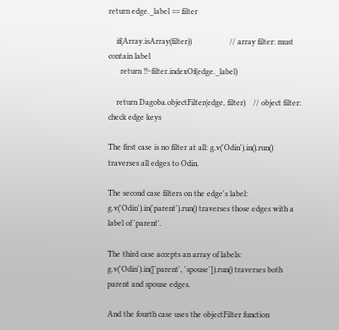return edge._label == filter

    if(Array.isArray(filter))                   // array filter: must contain label
      return !!~filter.indexOf(edge._label)

    return Dagoba.objectFilter(edge, filter)    // object filter: check edge keys

The first case is no filter at all: g.v('Odin').in().run() traverses all edges to Odin.

The second case filters on the edge's label: g.v('Odin').in('parent').run() traverses those edges with a label of 'parent'.

The third case accepts an array of labels: g.v('Odin').in(['parent', 'spouse']).run() traverses both parent and spouse edges.

And the fourth case uses the objectFilter function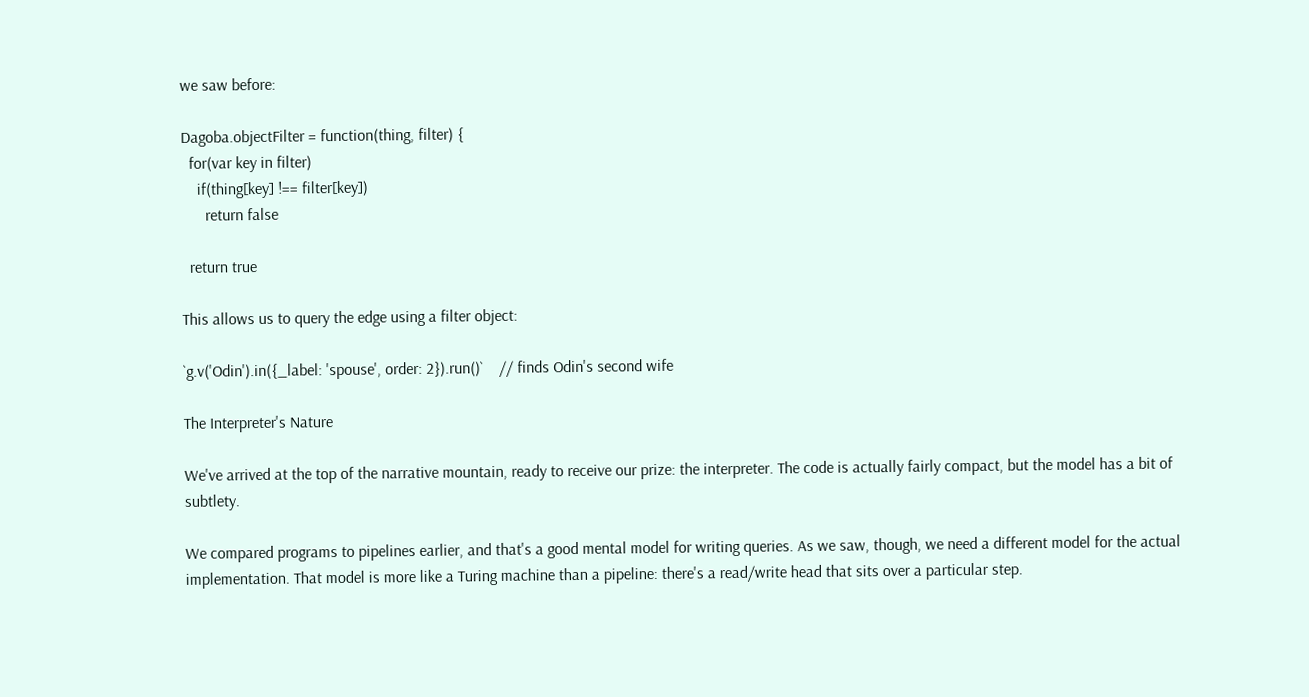we saw before:

Dagoba.objectFilter = function(thing, filter) {
  for(var key in filter)
    if(thing[key] !== filter[key])
      return false

  return true

This allows us to query the edge using a filter object:

`g.v('Odin').in({_label: 'spouse', order: 2}).run()`    // finds Odin's second wife

The Interpreter's Nature

We've arrived at the top of the narrative mountain, ready to receive our prize: the interpreter. The code is actually fairly compact, but the model has a bit of subtlety.

We compared programs to pipelines earlier, and that's a good mental model for writing queries. As we saw, though, we need a different model for the actual implementation. That model is more like a Turing machine than a pipeline: there's a read/write head that sits over a particular step.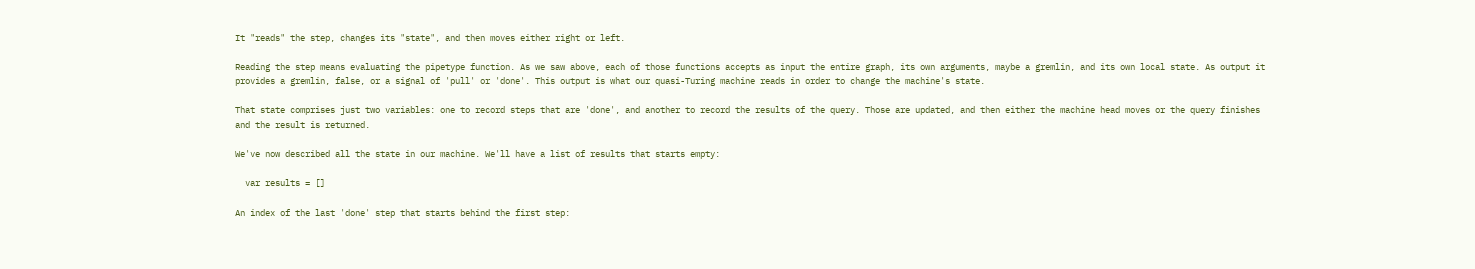It "reads" the step, changes its "state", and then moves either right or left.

Reading the step means evaluating the pipetype function. As we saw above, each of those functions accepts as input the entire graph, its own arguments, maybe a gremlin, and its own local state. As output it provides a gremlin, false, or a signal of 'pull' or 'done'. This output is what our quasi-Turing machine reads in order to change the machine's state.

That state comprises just two variables: one to record steps that are 'done', and another to record the results of the query. Those are updated, and then either the machine head moves or the query finishes and the result is returned.

We've now described all the state in our machine. We'll have a list of results that starts empty:

  var results = []

An index of the last 'done' step that starts behind the first step: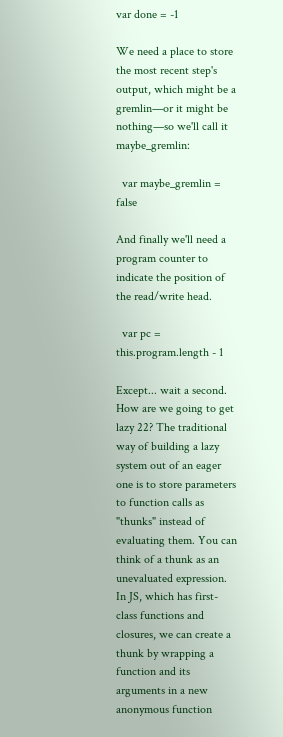var done = -1

We need a place to store the most recent step's output, which might be a gremlin—or it might be nothing—so we'll call it maybe_gremlin:

  var maybe_gremlin = false

And finally we'll need a program counter to indicate the position of the read/write head.

  var pc = this.program.length - 1

Except... wait a second. How are we going to get lazy 22? The traditional way of building a lazy system out of an eager one is to store parameters to function calls as "thunks" instead of evaluating them. You can think of a thunk as an unevaluated expression. In JS, which has first-class functions and closures, we can create a thunk by wrapping a function and its arguments in a new anonymous function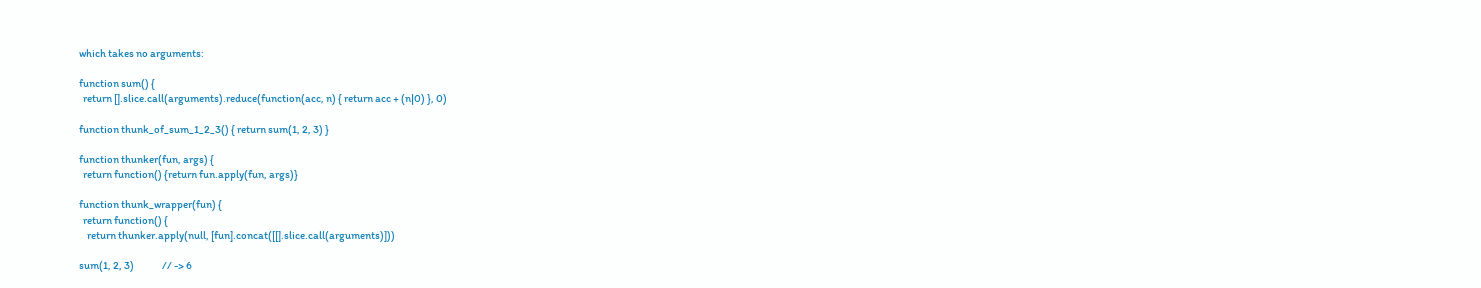which takes no arguments:

function sum() {
  return [].slice.call(arguments).reduce(function(acc, n) { return acc + (n|0) }, 0)

function thunk_of_sum_1_2_3() { return sum(1, 2, 3) }

function thunker(fun, args) {
  return function() {return fun.apply(fun, args)}

function thunk_wrapper(fun) {
  return function() {
    return thunker.apply(null, [fun].concat([[].slice.call(arguments)]))

sum(1, 2, 3)              // -> 6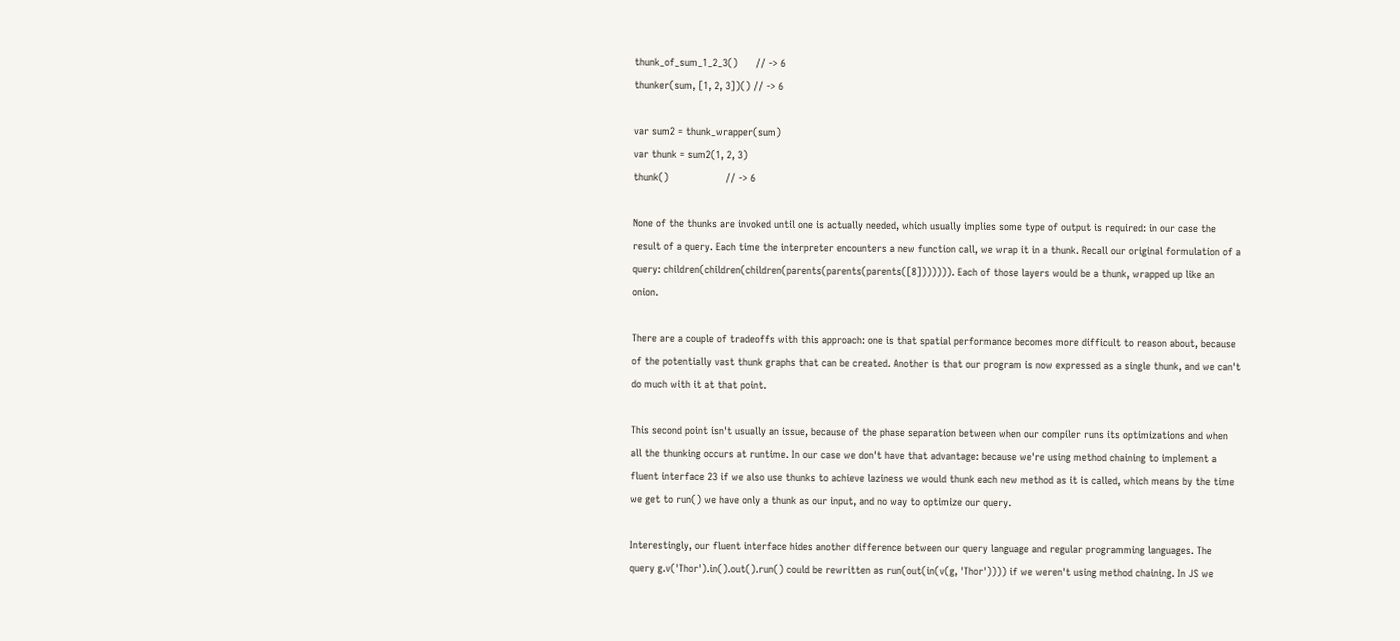thunk_of_sum_1_2_3()      // -> 6
thunker(sum, [1, 2, 3])() // -> 6

var sum2 = thunk_wrapper(sum)
var thunk = sum2(1, 2, 3)
thunk()                   // -> 6

None of the thunks are invoked until one is actually needed, which usually implies some type of output is required: in our case the result of a query. Each time the interpreter encounters a new function call, we wrap it in a thunk. Recall our original formulation of a query: children(children(children(parents(parents(parents([8])))))). Each of those layers would be a thunk, wrapped up like an onion.

There are a couple of tradeoffs with this approach: one is that spatial performance becomes more difficult to reason about, because of the potentially vast thunk graphs that can be created. Another is that our program is now expressed as a single thunk, and we can't do much with it at that point.

This second point isn't usually an issue, because of the phase separation between when our compiler runs its optimizations and when all the thunking occurs at runtime. In our case we don't have that advantage: because we're using method chaining to implement a fluent interface 23 if we also use thunks to achieve laziness we would thunk each new method as it is called, which means by the time we get to run() we have only a thunk as our input, and no way to optimize our query.

Interestingly, our fluent interface hides another difference between our query language and regular programming languages. The query g.v('Thor').in().out().run() could be rewritten as run(out(in(v(g, 'Thor')))) if we weren't using method chaining. In JS we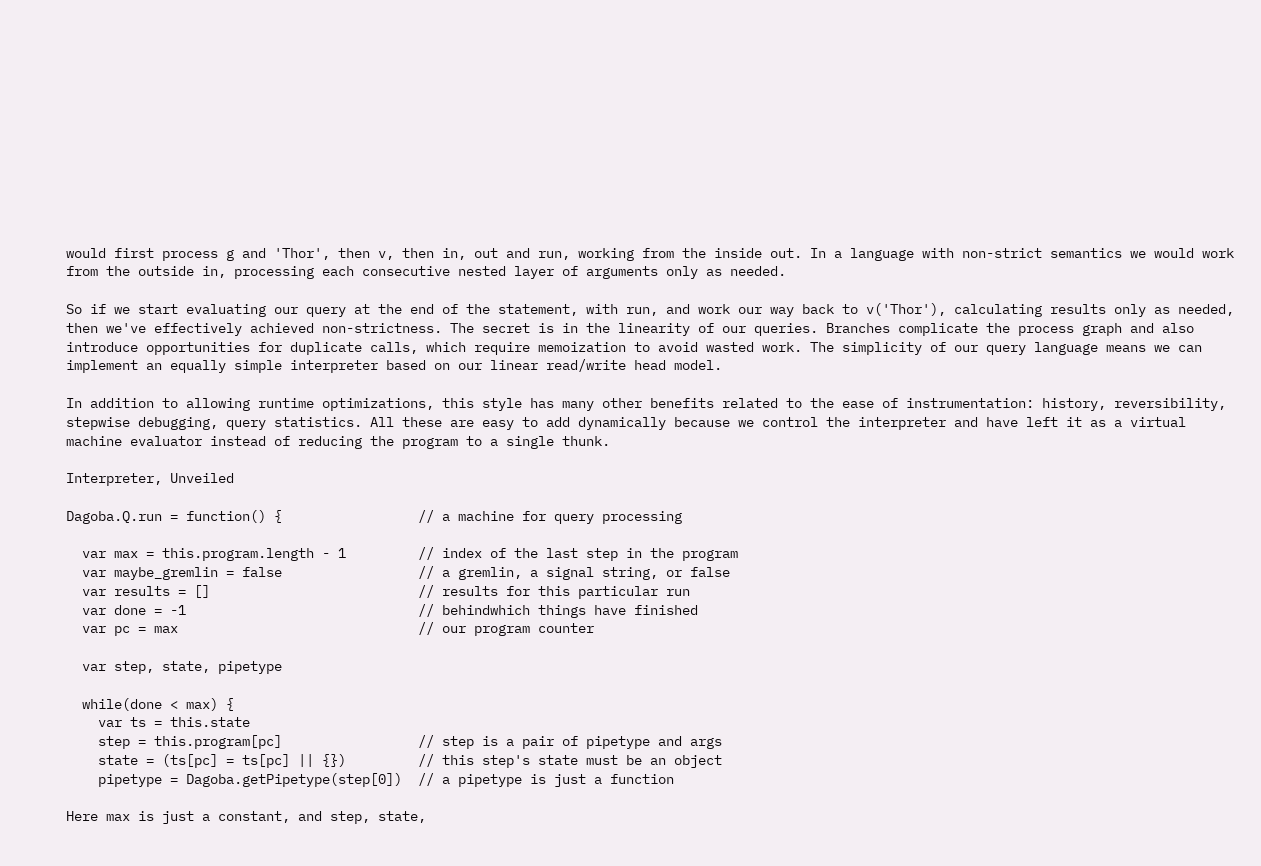would first process g and 'Thor', then v, then in, out and run, working from the inside out. In a language with non-strict semantics we would work from the outside in, processing each consecutive nested layer of arguments only as needed.

So if we start evaluating our query at the end of the statement, with run, and work our way back to v('Thor'), calculating results only as needed, then we've effectively achieved non-strictness. The secret is in the linearity of our queries. Branches complicate the process graph and also introduce opportunities for duplicate calls, which require memoization to avoid wasted work. The simplicity of our query language means we can implement an equally simple interpreter based on our linear read/write head model.

In addition to allowing runtime optimizations, this style has many other benefits related to the ease of instrumentation: history, reversibility, stepwise debugging, query statistics. All these are easy to add dynamically because we control the interpreter and have left it as a virtual machine evaluator instead of reducing the program to a single thunk.

Interpreter, Unveiled

Dagoba.Q.run = function() {                 // a machine for query processing

  var max = this.program.length - 1         // index of the last step in the program
  var maybe_gremlin = false                 // a gremlin, a signal string, or false
  var results = []                          // results for this particular run
  var done = -1                             // behindwhich things have finished
  var pc = max                              // our program counter

  var step, state, pipetype

  while(done < max) {
    var ts = this.state
    step = this.program[pc]                 // step is a pair of pipetype and args
    state = (ts[pc] = ts[pc] || {})         // this step's state must be an object
    pipetype = Dagoba.getPipetype(step[0])  // a pipetype is just a function

Here max is just a constant, and step, state,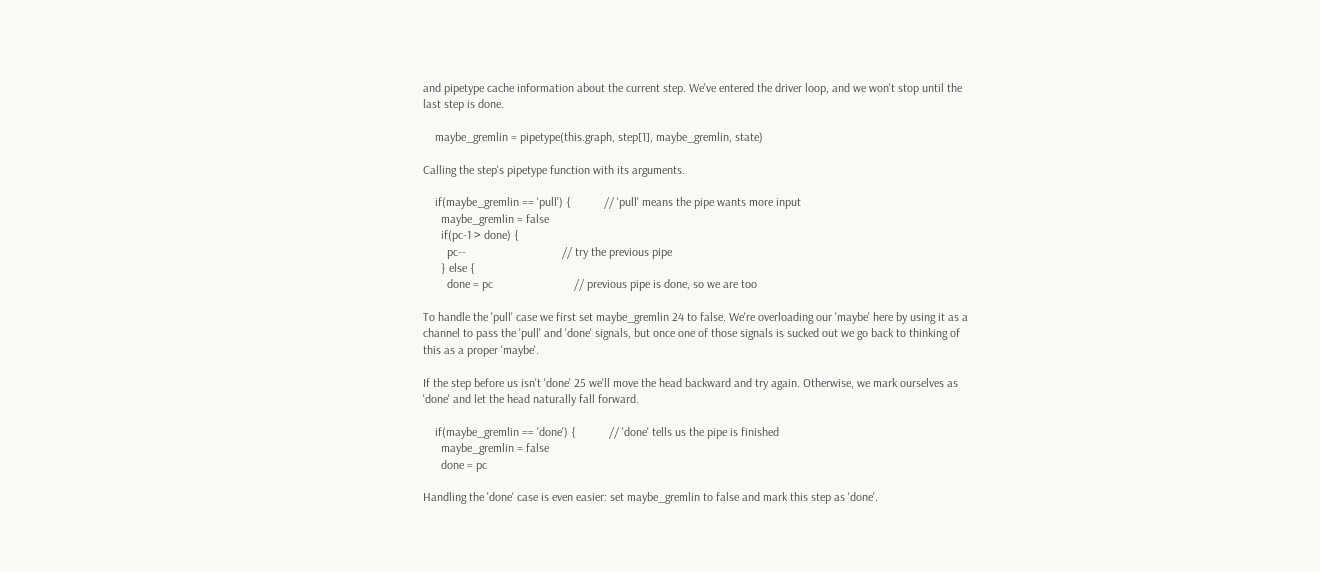and pipetype cache information about the current step. We've entered the driver loop, and we won't stop until the last step is done.

    maybe_gremlin = pipetype(this.graph, step[1], maybe_gremlin, state)

Calling the step's pipetype function with its arguments.

    if(maybe_gremlin == 'pull') {           // 'pull' means the pipe wants more input
      maybe_gremlin = false
      if(pc-1 > done) {
        pc--                                // try the previous pipe
      } else {
        done = pc                           // previous pipe is done, so we are too

To handle the 'pull' case we first set maybe_gremlin 24 to false. We're overloading our 'maybe' here by using it as a channel to pass the 'pull' and 'done' signals, but once one of those signals is sucked out we go back to thinking of this as a proper 'maybe'.

If the step before us isn't 'done' 25 we'll move the head backward and try again. Otherwise, we mark ourselves as 'done' and let the head naturally fall forward.

    if(maybe_gremlin == 'done') {           // 'done' tells us the pipe is finished
      maybe_gremlin = false
      done = pc

Handling the 'done' case is even easier: set maybe_gremlin to false and mark this step as 'done'.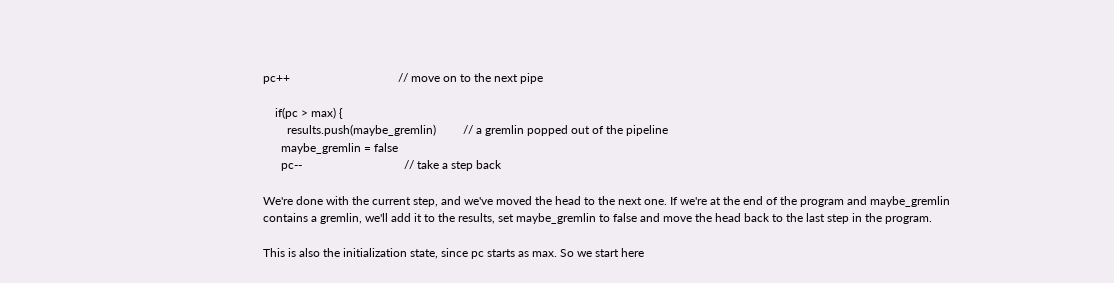pc++                                    // move on to the next pipe

    if(pc > max) {
        results.push(maybe_gremlin)         // a gremlin popped out of the pipeline
      maybe_gremlin = false
      pc--                                  // take a step back

We're done with the current step, and we've moved the head to the next one. If we're at the end of the program and maybe_gremlin contains a gremlin, we'll add it to the results, set maybe_gremlin to false and move the head back to the last step in the program.

This is also the initialization state, since pc starts as max. So we start here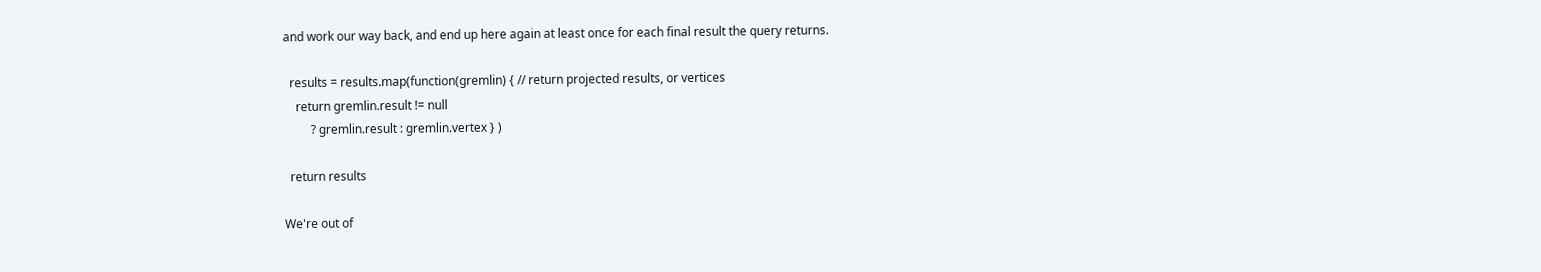and work our way back, and end up here again at least once for each final result the query returns.

  results = results.map(function(gremlin) { // return projected results, or vertices
    return gremlin.result != null
         ? gremlin.result : gremlin.vertex } )

  return results

We're out of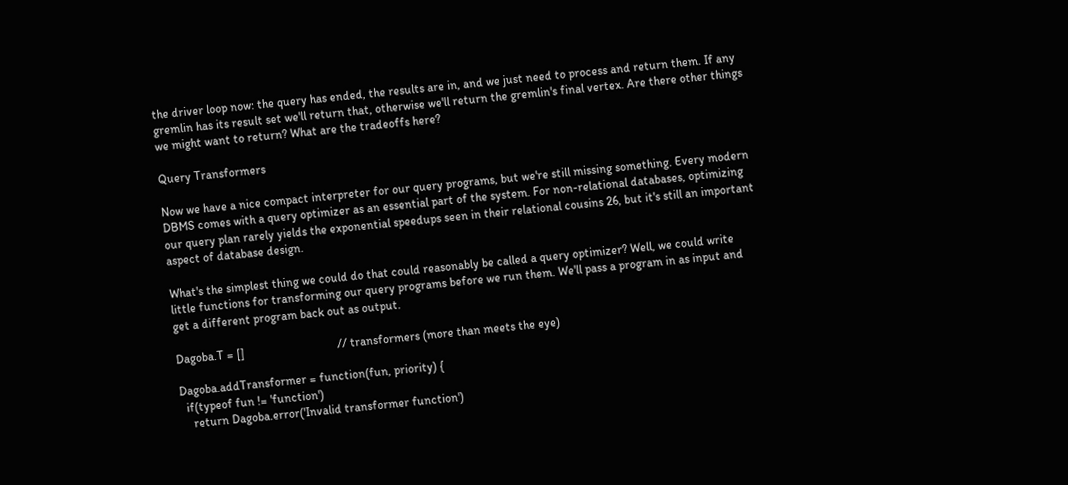the driver loop now: the query has ended, the results are in, and we just need to process and return them. If any gremlin has its result set we'll return that, otherwise we'll return the gremlin's final vertex. Are there other things we might want to return? What are the tradeoffs here?

Query Transformers

Now we have a nice compact interpreter for our query programs, but we're still missing something. Every modern DBMS comes with a query optimizer as an essential part of the system. For non-relational databases, optimizing our query plan rarely yields the exponential speedups seen in their relational cousins 26, but it's still an important aspect of database design.

What's the simplest thing we could do that could reasonably be called a query optimizer? Well, we could write little functions for transforming our query programs before we run them. We'll pass a program in as input and get a different program back out as output.

Dagoba.T = []                               // transformers (more than meets the eye)

Dagoba.addTransformer = function(fun, priority) {
  if(typeof fun != 'function')
    return Dagoba.error('Invalid transformer function')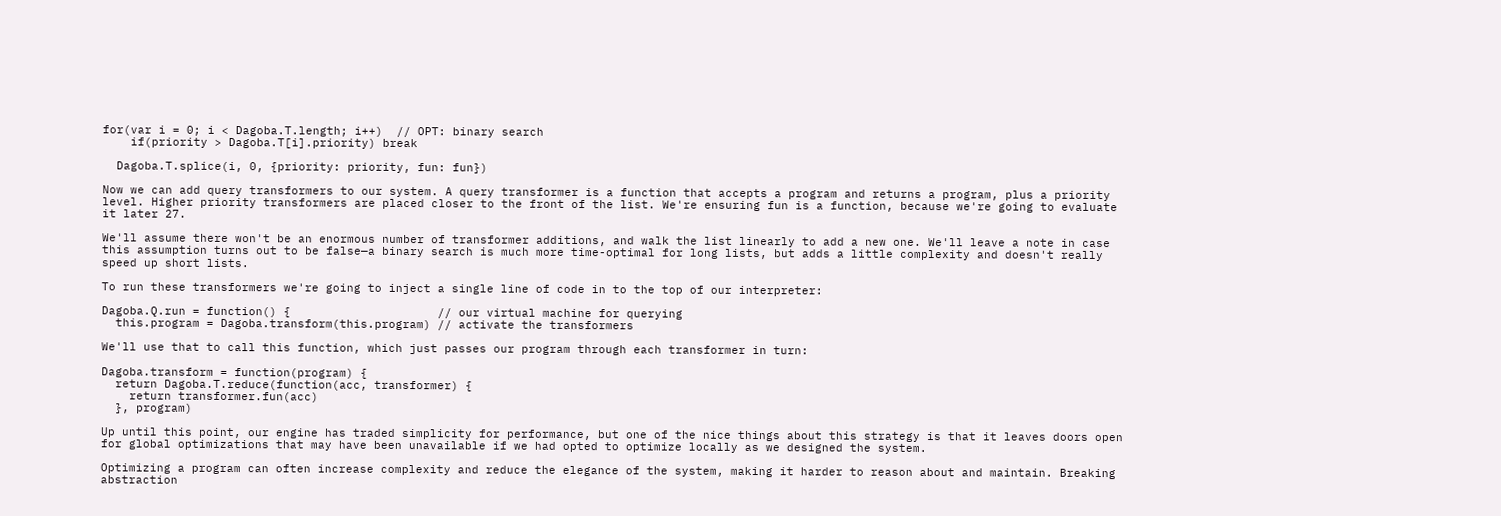for(var i = 0; i < Dagoba.T.length; i++)  // OPT: binary search
    if(priority > Dagoba.T[i].priority) break

  Dagoba.T.splice(i, 0, {priority: priority, fun: fun})

Now we can add query transformers to our system. A query transformer is a function that accepts a program and returns a program, plus a priority level. Higher priority transformers are placed closer to the front of the list. We're ensuring fun is a function, because we're going to evaluate it later 27.

We'll assume there won't be an enormous number of transformer additions, and walk the list linearly to add a new one. We'll leave a note in case this assumption turns out to be false—a binary search is much more time-optimal for long lists, but adds a little complexity and doesn't really speed up short lists.

To run these transformers we're going to inject a single line of code in to the top of our interpreter:

Dagoba.Q.run = function() {                     // our virtual machine for querying
  this.program = Dagoba.transform(this.program) // activate the transformers

We'll use that to call this function, which just passes our program through each transformer in turn:

Dagoba.transform = function(program) {
  return Dagoba.T.reduce(function(acc, transformer) {
    return transformer.fun(acc)
  }, program)

Up until this point, our engine has traded simplicity for performance, but one of the nice things about this strategy is that it leaves doors open for global optimizations that may have been unavailable if we had opted to optimize locally as we designed the system.

Optimizing a program can often increase complexity and reduce the elegance of the system, making it harder to reason about and maintain. Breaking abstraction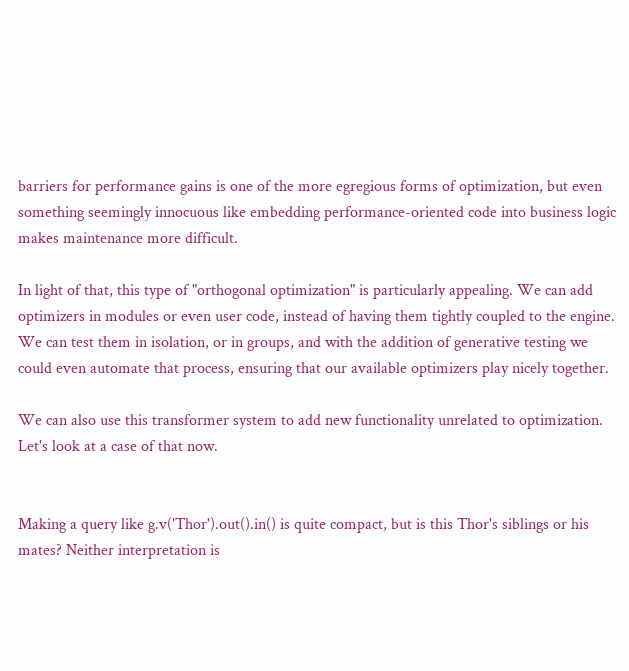barriers for performance gains is one of the more egregious forms of optimization, but even something seemingly innocuous like embedding performance-oriented code into business logic makes maintenance more difficult.

In light of that, this type of "orthogonal optimization" is particularly appealing. We can add optimizers in modules or even user code, instead of having them tightly coupled to the engine. We can test them in isolation, or in groups, and with the addition of generative testing we could even automate that process, ensuring that our available optimizers play nicely together.

We can also use this transformer system to add new functionality unrelated to optimization. Let's look at a case of that now.


Making a query like g.v('Thor').out().in() is quite compact, but is this Thor's siblings or his mates? Neither interpretation is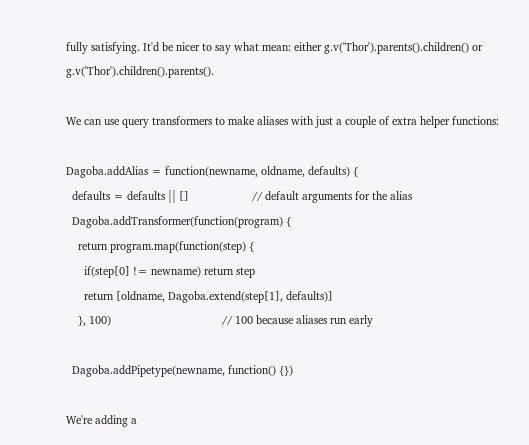fully satisfying. It'd be nicer to say what mean: either g.v('Thor').parents().children() or g.v('Thor').children().parents().

We can use query transformers to make aliases with just a couple of extra helper functions:

Dagoba.addAlias = function(newname, oldname, defaults) {
  defaults = defaults || []                     // default arguments for the alias
  Dagoba.addTransformer(function(program) {
    return program.map(function(step) {
      if(step[0] != newname) return step
      return [oldname, Dagoba.extend(step[1], defaults)]
    }, 100)                                     // 100 because aliases run early

  Dagoba.addPipetype(newname, function() {})

We're adding a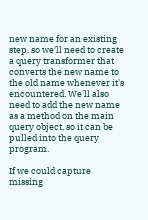new name for an existing step, so we'll need to create a query transformer that converts the new name to the old name whenever it's encountered. We'll also need to add the new name as a method on the main query object, so it can be pulled into the query program.

If we could capture missing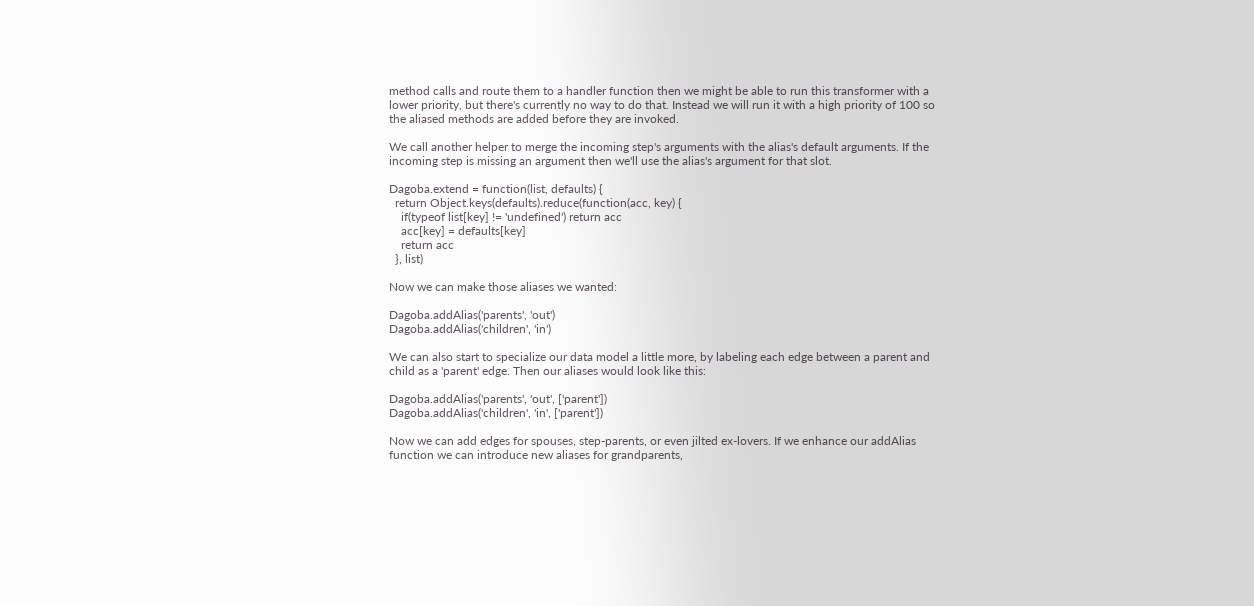method calls and route them to a handler function then we might be able to run this transformer with a lower priority, but there's currently no way to do that. Instead we will run it with a high priority of 100 so the aliased methods are added before they are invoked.

We call another helper to merge the incoming step's arguments with the alias's default arguments. If the incoming step is missing an argument then we'll use the alias's argument for that slot.

Dagoba.extend = function(list, defaults) {
  return Object.keys(defaults).reduce(function(acc, key) {
    if(typeof list[key] != 'undefined') return acc
    acc[key] = defaults[key]
    return acc
  }, list)

Now we can make those aliases we wanted:

Dagoba.addAlias('parents', 'out')
Dagoba.addAlias('children', 'in')

We can also start to specialize our data model a little more, by labeling each edge between a parent and child as a 'parent' edge. Then our aliases would look like this:

Dagoba.addAlias('parents', 'out', ['parent'])
Dagoba.addAlias('children', 'in', ['parent'])

Now we can add edges for spouses, step-parents, or even jilted ex-lovers. If we enhance our addAlias function we can introduce new aliases for grandparents,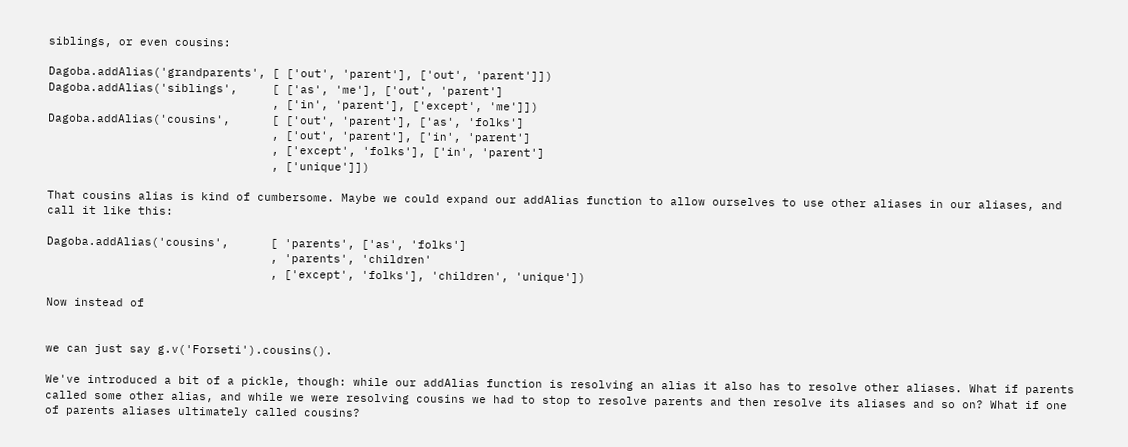siblings, or even cousins:

Dagoba.addAlias('grandparents', [ ['out', 'parent'], ['out', 'parent']])
Dagoba.addAlias('siblings',     [ ['as', 'me'], ['out', 'parent']
                                , ['in', 'parent'], ['except', 'me']])
Dagoba.addAlias('cousins',      [ ['out', 'parent'], ['as', 'folks']
                                , ['out', 'parent'], ['in', 'parent']
                                , ['except', 'folks'], ['in', 'parent']
                                , ['unique']])

That cousins alias is kind of cumbersome. Maybe we could expand our addAlias function to allow ourselves to use other aliases in our aliases, and call it like this:

Dagoba.addAlias('cousins',      [ 'parents', ['as', 'folks']
                                , 'parents', 'children'
                                , ['except', 'folks'], 'children', 'unique'])

Now instead of


we can just say g.v('Forseti').cousins().

We've introduced a bit of a pickle, though: while our addAlias function is resolving an alias it also has to resolve other aliases. What if parents called some other alias, and while we were resolving cousins we had to stop to resolve parents and then resolve its aliases and so on? What if one of parents aliases ultimately called cousins?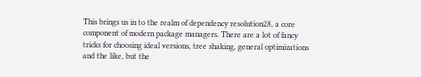This brings us in to the realm of dependency resolution28, a core component of modern package managers. There are a lot of fancy tricks for choosing ideal versions, tree shaking, general optimizations and the like, but the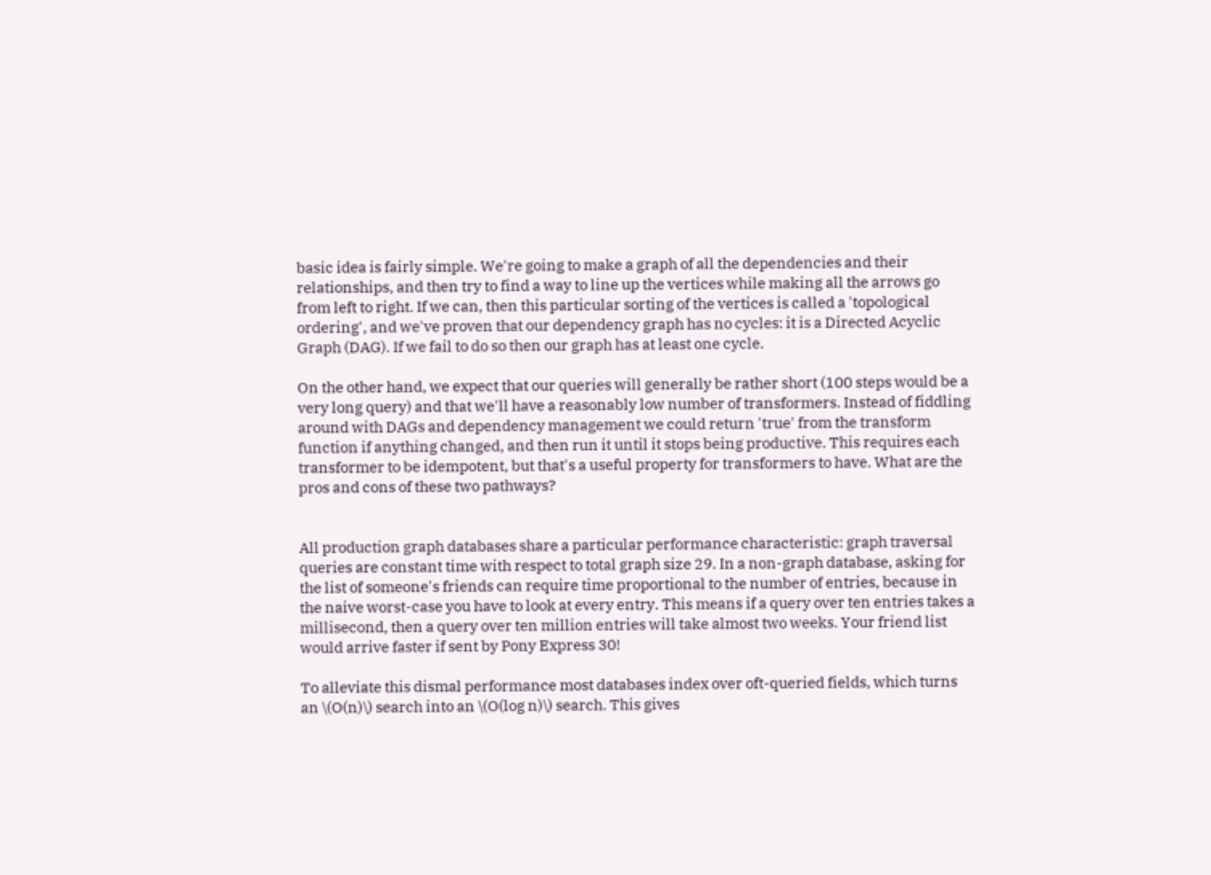basic idea is fairly simple. We're going to make a graph of all the dependencies and their relationships, and then try to find a way to line up the vertices while making all the arrows go from left to right. If we can, then this particular sorting of the vertices is called a 'topological ordering', and we've proven that our dependency graph has no cycles: it is a Directed Acyclic Graph (DAG). If we fail to do so then our graph has at least one cycle.

On the other hand, we expect that our queries will generally be rather short (100 steps would be a very long query) and that we'll have a reasonably low number of transformers. Instead of fiddling around with DAGs and dependency management we could return 'true' from the transform function if anything changed, and then run it until it stops being productive. This requires each transformer to be idempotent, but that's a useful property for transformers to have. What are the pros and cons of these two pathways?


All production graph databases share a particular performance characteristic: graph traversal queries are constant time with respect to total graph size 29. In a non-graph database, asking for the list of someone's friends can require time proportional to the number of entries, because in the naive worst-case you have to look at every entry. This means if a query over ten entries takes a millisecond, then a query over ten million entries will take almost two weeks. Your friend list would arrive faster if sent by Pony Express 30!

To alleviate this dismal performance most databases index over oft-queried fields, which turns an \(O(n)\) search into an \(O(log n)\) search. This gives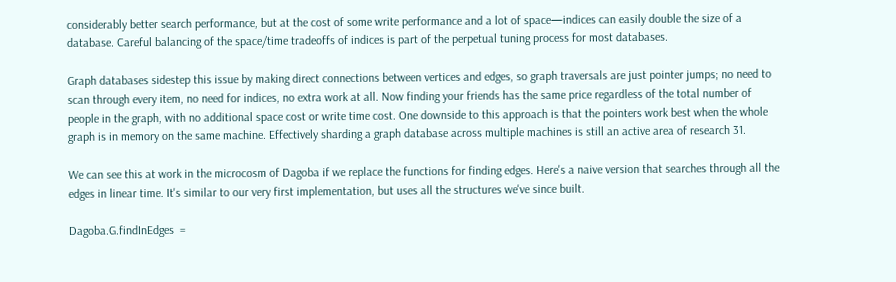considerably better search performance, but at the cost of some write performance and a lot of space—indices can easily double the size of a database. Careful balancing of the space/time tradeoffs of indices is part of the perpetual tuning process for most databases.

Graph databases sidestep this issue by making direct connections between vertices and edges, so graph traversals are just pointer jumps; no need to scan through every item, no need for indices, no extra work at all. Now finding your friends has the same price regardless of the total number of people in the graph, with no additional space cost or write time cost. One downside to this approach is that the pointers work best when the whole graph is in memory on the same machine. Effectively sharding a graph database across multiple machines is still an active area of research 31.

We can see this at work in the microcosm of Dagoba if we replace the functions for finding edges. Here's a naive version that searches through all the edges in linear time. It's similar to our very first implementation, but uses all the structures we've since built.

Dagoba.G.findInEdges  =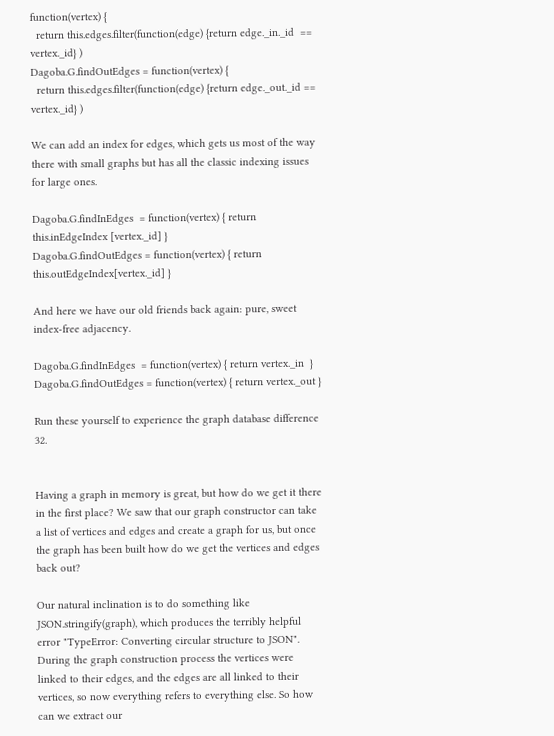function(vertex) {
  return this.edges.filter(function(edge) {return edge._in._id  == vertex._id} )
Dagoba.G.findOutEdges = function(vertex) {
  return this.edges.filter(function(edge) {return edge._out._id == vertex._id} )

We can add an index for edges, which gets us most of the way there with small graphs but has all the classic indexing issues for large ones.

Dagoba.G.findInEdges  = function(vertex) { return this.inEdgeIndex [vertex._id] }
Dagoba.G.findOutEdges = function(vertex) { return this.outEdgeIndex[vertex._id] }

And here we have our old friends back again: pure, sweet index-free adjacency.

Dagoba.G.findInEdges  = function(vertex) { return vertex._in  }
Dagoba.G.findOutEdges = function(vertex) { return vertex._out }

Run these yourself to experience the graph database difference 32.


Having a graph in memory is great, but how do we get it there in the first place? We saw that our graph constructor can take a list of vertices and edges and create a graph for us, but once the graph has been built how do we get the vertices and edges back out?

Our natural inclination is to do something like JSON.stringify(graph), which produces the terribly helpful error "TypeError: Converting circular structure to JSON". During the graph construction process the vertices were linked to their edges, and the edges are all linked to their vertices, so now everything refers to everything else. So how can we extract our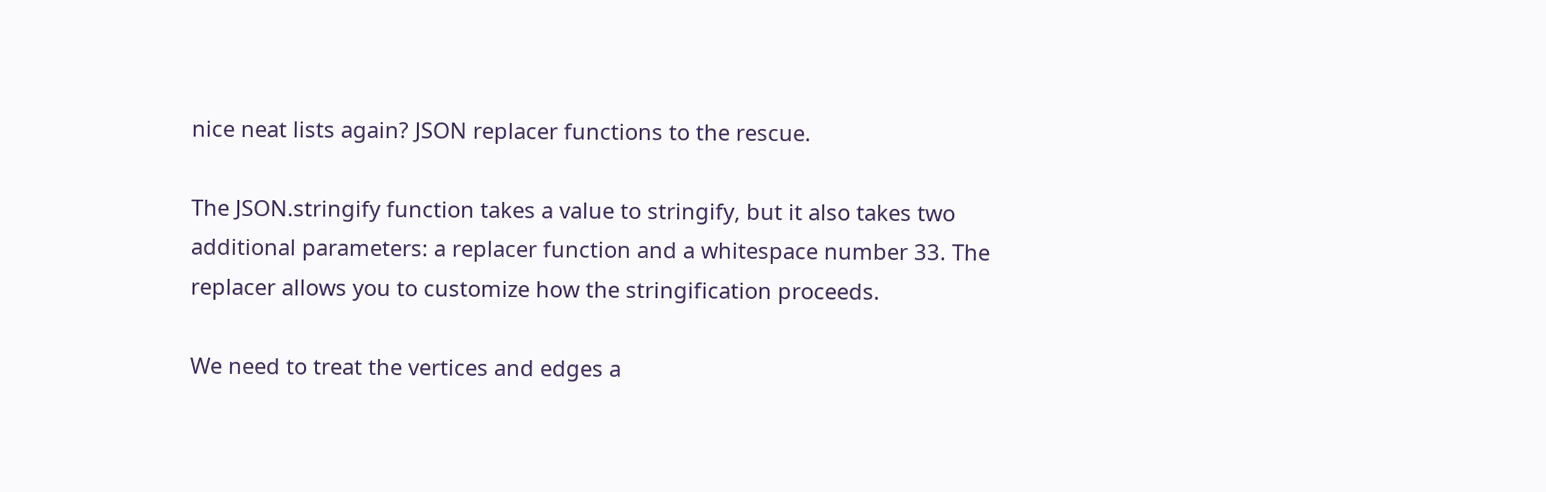nice neat lists again? JSON replacer functions to the rescue.

The JSON.stringify function takes a value to stringify, but it also takes two additional parameters: a replacer function and a whitespace number 33. The replacer allows you to customize how the stringification proceeds.

We need to treat the vertices and edges a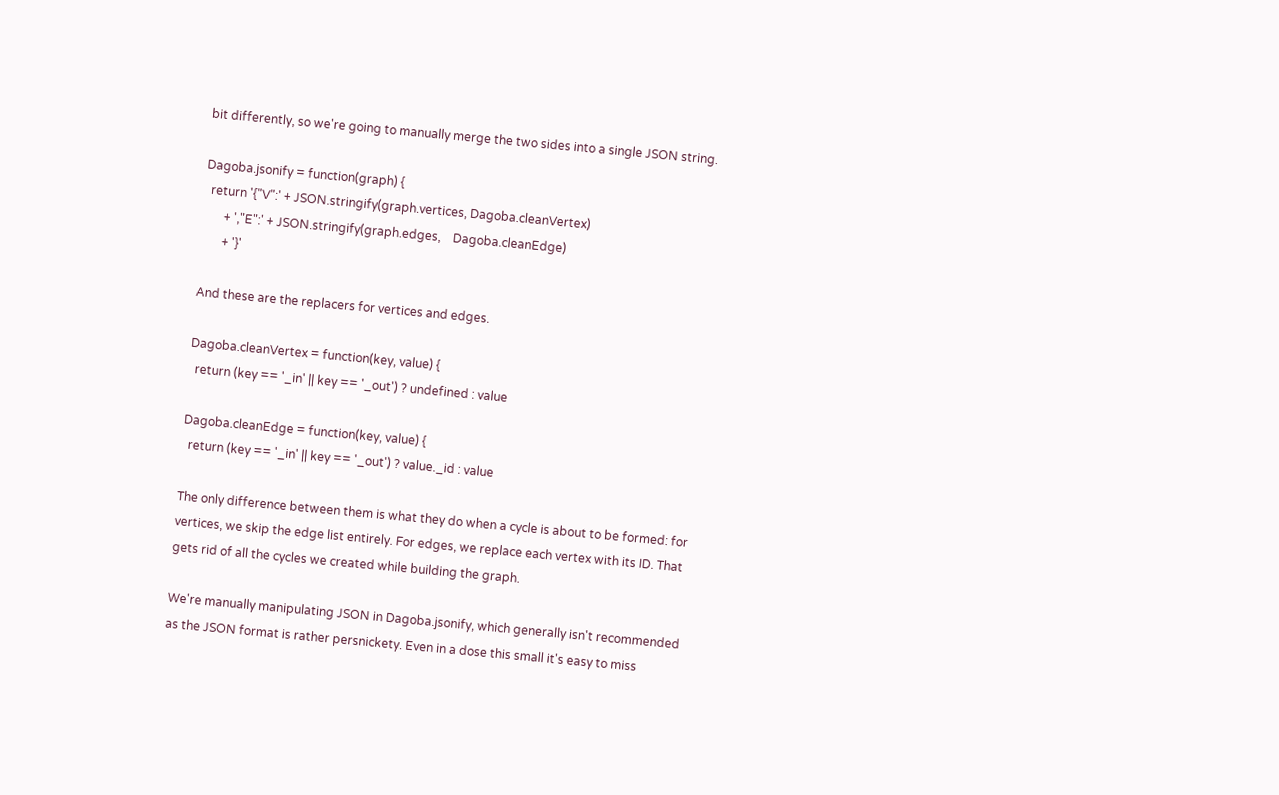bit differently, so we're going to manually merge the two sides into a single JSON string.

Dagoba.jsonify = function(graph) {
  return '{"V":' + JSON.stringify(graph.vertices, Dagoba.cleanVertex)
       + ',"E":' + JSON.stringify(graph.edges,    Dagoba.cleanEdge)
       + '}'

And these are the replacers for vertices and edges.

Dagoba.cleanVertex = function(key, value) {
  return (key == '_in' || key == '_out') ? undefined : value

Dagoba.cleanEdge = function(key, value) {
  return (key == '_in' || key == '_out') ? value._id : value

The only difference between them is what they do when a cycle is about to be formed: for vertices, we skip the edge list entirely. For edges, we replace each vertex with its ID. That gets rid of all the cycles we created while building the graph.

We're manually manipulating JSON in Dagoba.jsonify, which generally isn't recommended as the JSON format is rather persnickety. Even in a dose this small it's easy to miss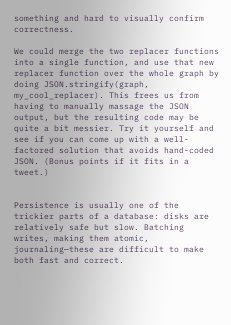something and hard to visually confirm correctness.

We could merge the two replacer functions into a single function, and use that new replacer function over the whole graph by doing JSON.stringify(graph, my_cool_replacer). This frees us from having to manually massage the JSON output, but the resulting code may be quite a bit messier. Try it yourself and see if you can come up with a well-factored solution that avoids hand-coded JSON. (Bonus points if it fits in a tweet.)


Persistence is usually one of the trickier parts of a database: disks are relatively safe but slow. Batching writes, making them atomic, journaling—these are difficult to make both fast and correct.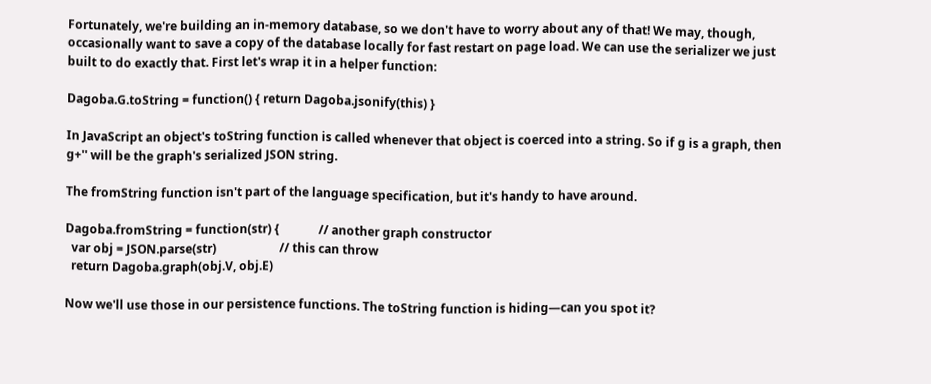Fortunately, we're building an in-memory database, so we don't have to worry about any of that! We may, though, occasionally want to save a copy of the database locally for fast restart on page load. We can use the serializer we just built to do exactly that. First let's wrap it in a helper function:

Dagoba.G.toString = function() { return Dagoba.jsonify(this) }

In JavaScript an object's toString function is called whenever that object is coerced into a string. So if g is a graph, then g+'' will be the graph's serialized JSON string.

The fromString function isn't part of the language specification, but it's handy to have around.

Dagoba.fromString = function(str) {             // another graph constructor
  var obj = JSON.parse(str)                     // this can throw
  return Dagoba.graph(obj.V, obj.E)

Now we'll use those in our persistence functions. The toString function is hiding—can you spot it?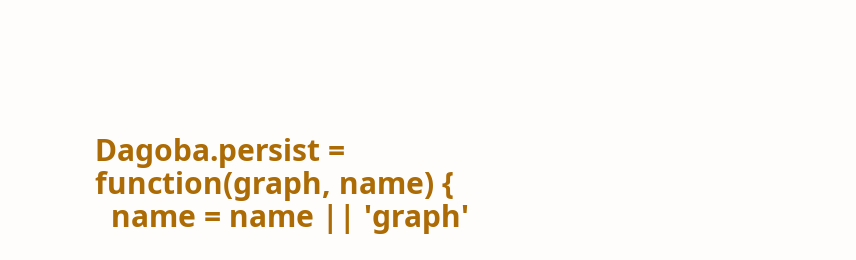Dagoba.persist = function(graph, name) {
  name = name || 'graph'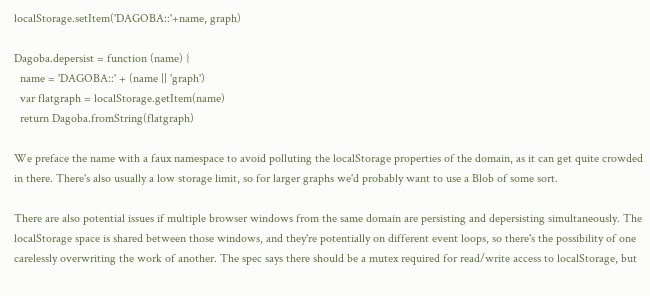localStorage.setItem('DAGOBA::'+name, graph)

Dagoba.depersist = function (name) {
  name = 'DAGOBA::' + (name || 'graph')
  var flatgraph = localStorage.getItem(name)
  return Dagoba.fromString(flatgraph)

We preface the name with a faux namespace to avoid polluting the localStorage properties of the domain, as it can get quite crowded in there. There's also usually a low storage limit, so for larger graphs we'd probably want to use a Blob of some sort.

There are also potential issues if multiple browser windows from the same domain are persisting and depersisting simultaneously. The localStorage space is shared between those windows, and they're potentially on different event loops, so there's the possibility of one carelessly overwriting the work of another. The spec says there should be a mutex required for read/write access to localStorage, but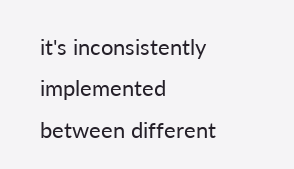it's inconsistently implemented between different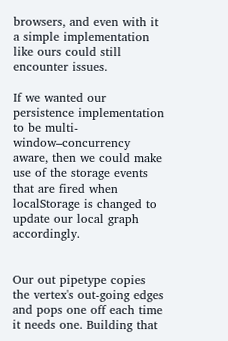browsers, and even with it a simple implementation like ours could still encounter issues.

If we wanted our persistence implementation to be multi-window–concurrency aware, then we could make use of the storage events that are fired when localStorage is changed to update our local graph accordingly.


Our out pipetype copies the vertex's out-going edges and pops one off each time it needs one. Building that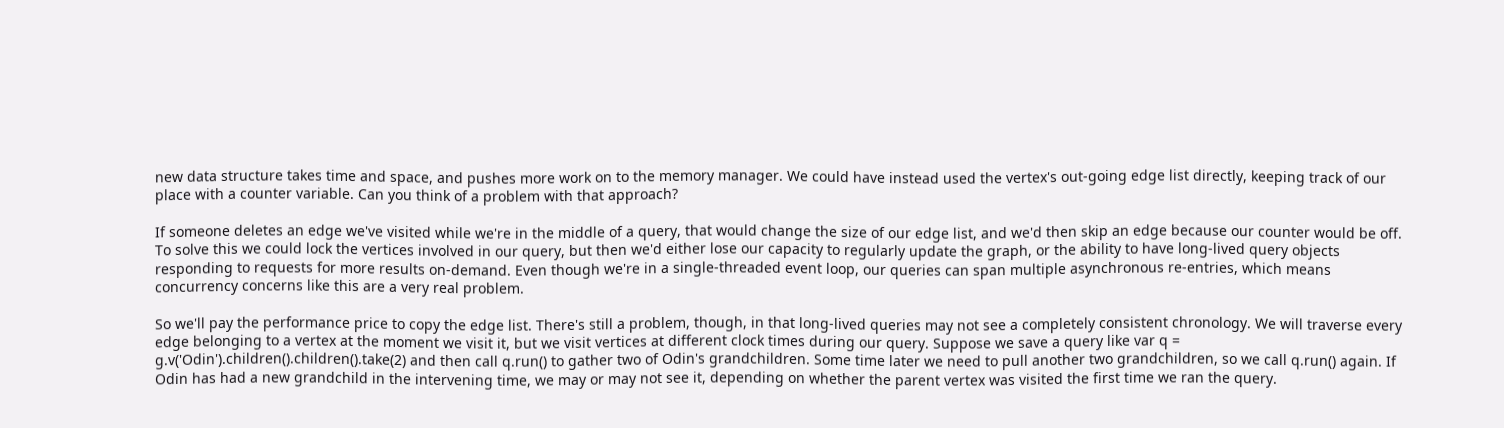new data structure takes time and space, and pushes more work on to the memory manager. We could have instead used the vertex's out-going edge list directly, keeping track of our place with a counter variable. Can you think of a problem with that approach?

If someone deletes an edge we've visited while we're in the middle of a query, that would change the size of our edge list, and we'd then skip an edge because our counter would be off. To solve this we could lock the vertices involved in our query, but then we'd either lose our capacity to regularly update the graph, or the ability to have long-lived query objects responding to requests for more results on-demand. Even though we're in a single-threaded event loop, our queries can span multiple asynchronous re-entries, which means concurrency concerns like this are a very real problem.

So we'll pay the performance price to copy the edge list. There's still a problem, though, in that long-lived queries may not see a completely consistent chronology. We will traverse every edge belonging to a vertex at the moment we visit it, but we visit vertices at different clock times during our query. Suppose we save a query like var q = g.v('Odin').children().children().take(2) and then call q.run() to gather two of Odin's grandchildren. Some time later we need to pull another two grandchildren, so we call q.run() again. If Odin has had a new grandchild in the intervening time, we may or may not see it, depending on whether the parent vertex was visited the first time we ran the query.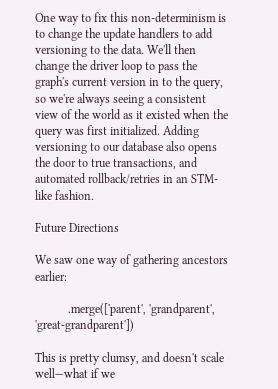One way to fix this non-determinism is to change the update handlers to add versioning to the data. We'll then change the driver loop to pass the graph's current version in to the query, so we're always seeing a consistent view of the world as it existed when the query was first initialized. Adding versioning to our database also opens the door to true transactions, and automated rollback/retries in an STM-like fashion.

Future Directions

We saw one way of gathering ancestors earlier:

           .merge(['parent', 'grandparent', 'great-grandparent'])

This is pretty clumsy, and doesn't scale well—what if we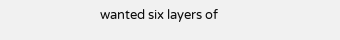wanted six layers of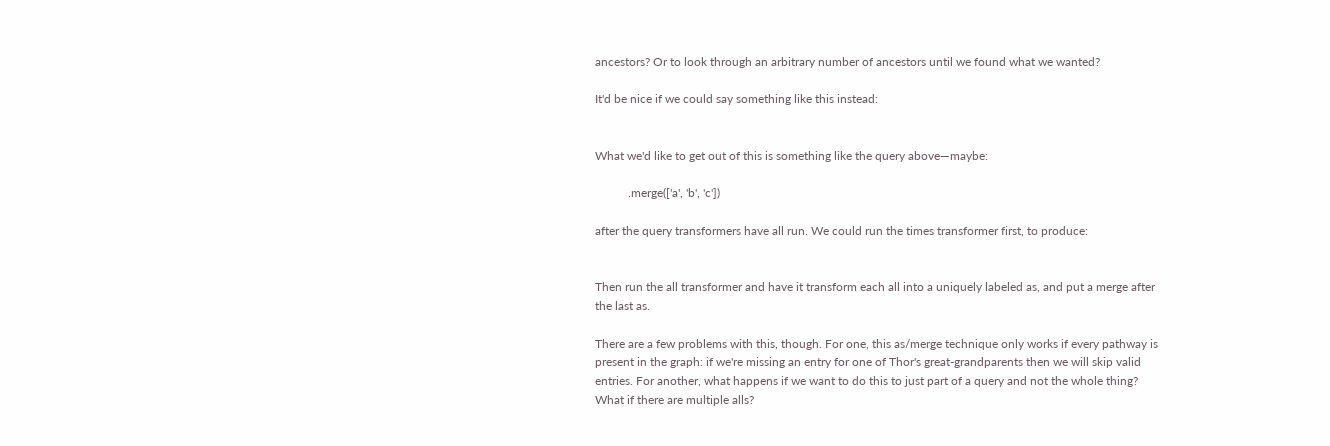ancestors? Or to look through an arbitrary number of ancestors until we found what we wanted?

It'd be nice if we could say something like this instead:


What we'd like to get out of this is something like the query above—maybe:

           .merge(['a', 'b', 'c'])

after the query transformers have all run. We could run the times transformer first, to produce:


Then run the all transformer and have it transform each all into a uniquely labeled as, and put a merge after the last as.

There are a few problems with this, though. For one, this as/merge technique only works if every pathway is present in the graph: if we're missing an entry for one of Thor's great-grandparents then we will skip valid entries. For another, what happens if we want to do this to just part of a query and not the whole thing? What if there are multiple alls?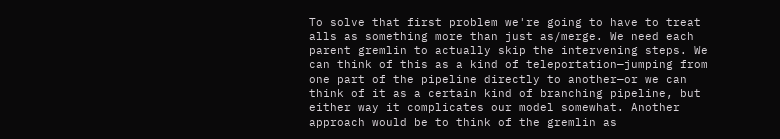To solve that first problem we're going to have to treat alls as something more than just as/merge. We need each parent gremlin to actually skip the intervening steps. We can think of this as a kind of teleportation—jumping from one part of the pipeline directly to another—or we can think of it as a certain kind of branching pipeline, but either way it complicates our model somewhat. Another approach would be to think of the gremlin as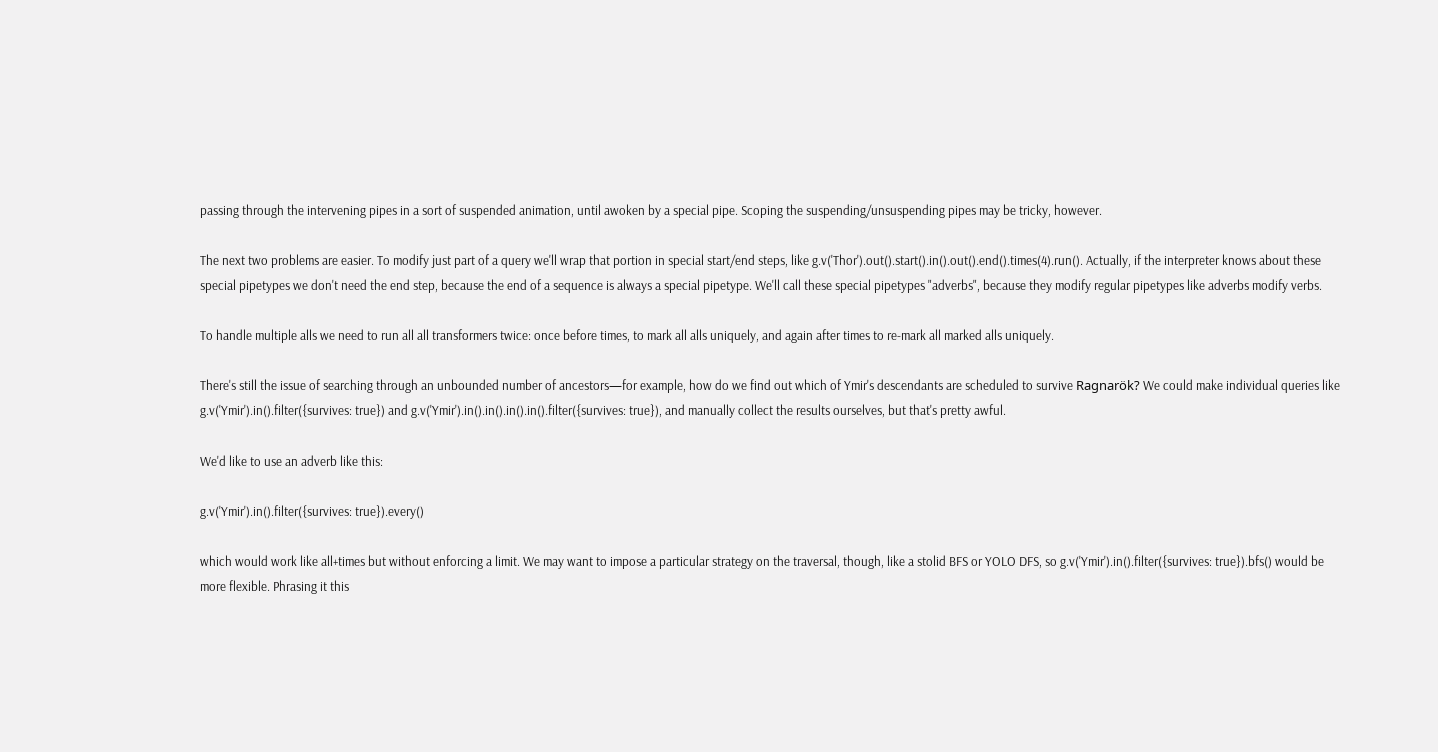passing through the intervening pipes in a sort of suspended animation, until awoken by a special pipe. Scoping the suspending/unsuspending pipes may be tricky, however.

The next two problems are easier. To modify just part of a query we'll wrap that portion in special start/end steps, like g.v('Thor').out().start().in().out().end().times(4).run(). Actually, if the interpreter knows about these special pipetypes we don't need the end step, because the end of a sequence is always a special pipetype. We'll call these special pipetypes "adverbs", because they modify regular pipetypes like adverbs modify verbs.

To handle multiple alls we need to run all all transformers twice: once before times, to mark all alls uniquely, and again after times to re-mark all marked alls uniquely.

There's still the issue of searching through an unbounded number of ancestors—for example, how do we find out which of Ymir's descendants are scheduled to survive Ragnarök? We could make individual queries like g.v('Ymir').in().filter({survives: true}) and g.v('Ymir').in().in().in().in().filter({survives: true}), and manually collect the results ourselves, but that's pretty awful.

We'd like to use an adverb like this:

g.v('Ymir').in().filter({survives: true}).every()

which would work like all+times but without enforcing a limit. We may want to impose a particular strategy on the traversal, though, like a stolid BFS or YOLO DFS, so g.v('Ymir').in().filter({survives: true}).bfs() would be more flexible. Phrasing it this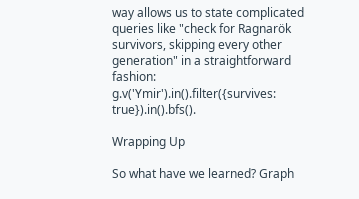way allows us to state complicated queries like "check for Ragnarök survivors, skipping every other generation" in a straightforward fashion: g.v('Ymir').in().filter({survives: true}).in().bfs().

Wrapping Up

So what have we learned? Graph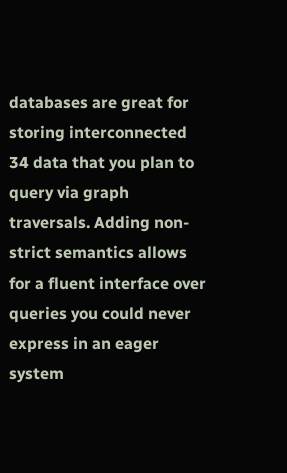databases are great for storing interconnected 34 data that you plan to query via graph traversals. Adding non-strict semantics allows for a fluent interface over queries you could never express in an eager system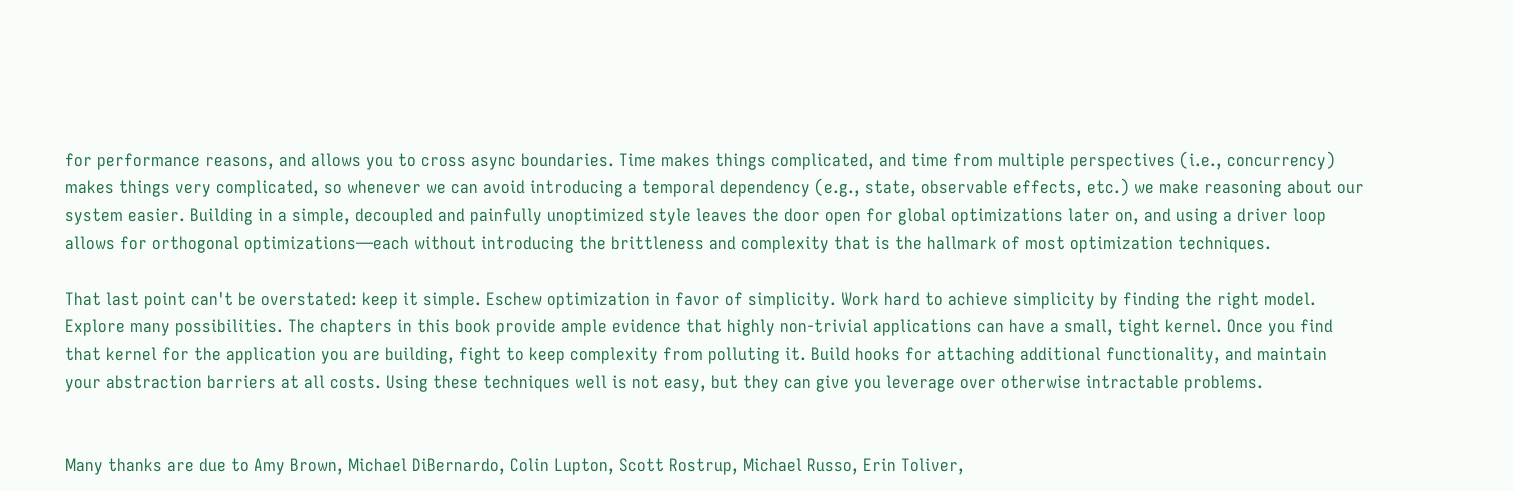for performance reasons, and allows you to cross async boundaries. Time makes things complicated, and time from multiple perspectives (i.e., concurrency) makes things very complicated, so whenever we can avoid introducing a temporal dependency (e.g., state, observable effects, etc.) we make reasoning about our system easier. Building in a simple, decoupled and painfully unoptimized style leaves the door open for global optimizations later on, and using a driver loop allows for orthogonal optimizations—each without introducing the brittleness and complexity that is the hallmark of most optimization techniques.

That last point can't be overstated: keep it simple. Eschew optimization in favor of simplicity. Work hard to achieve simplicity by finding the right model. Explore many possibilities. The chapters in this book provide ample evidence that highly non-trivial applications can have a small, tight kernel. Once you find that kernel for the application you are building, fight to keep complexity from polluting it. Build hooks for attaching additional functionality, and maintain your abstraction barriers at all costs. Using these techniques well is not easy, but they can give you leverage over otherwise intractable problems.


Many thanks are due to Amy Brown, Michael DiBernardo, Colin Lupton, Scott Rostrup, Michael Russo, Erin Toliver,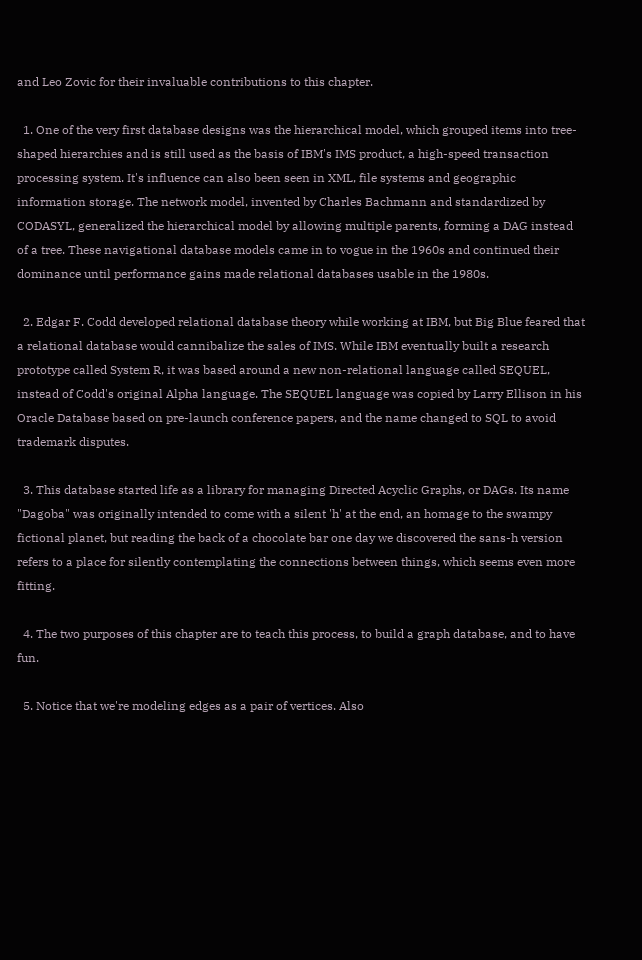and Leo Zovic for their invaluable contributions to this chapter.

  1. One of the very first database designs was the hierarchical model, which grouped items into tree-shaped hierarchies and is still used as the basis of IBM's IMS product, a high-speed transaction processing system. It's influence can also been seen in XML, file systems and geographic information storage. The network model, invented by Charles Bachmann and standardized by CODASYL, generalized the hierarchical model by allowing multiple parents, forming a DAG instead of a tree. These navigational database models came in to vogue in the 1960s and continued their dominance until performance gains made relational databases usable in the 1980s.

  2. Edgar F. Codd developed relational database theory while working at IBM, but Big Blue feared that a relational database would cannibalize the sales of IMS. While IBM eventually built a research prototype called System R, it was based around a new non-relational language called SEQUEL, instead of Codd's original Alpha language. The SEQUEL language was copied by Larry Ellison in his Oracle Database based on pre-launch conference papers, and the name changed to SQL to avoid trademark disputes.

  3. This database started life as a library for managing Directed Acyclic Graphs, or DAGs. Its name "Dagoba" was originally intended to come with a silent 'h' at the end, an homage to the swampy fictional planet, but reading the back of a chocolate bar one day we discovered the sans-h version refers to a place for silently contemplating the connections between things, which seems even more fitting.

  4. The two purposes of this chapter are to teach this process, to build a graph database, and to have fun.

  5. Notice that we're modeling edges as a pair of vertices. Also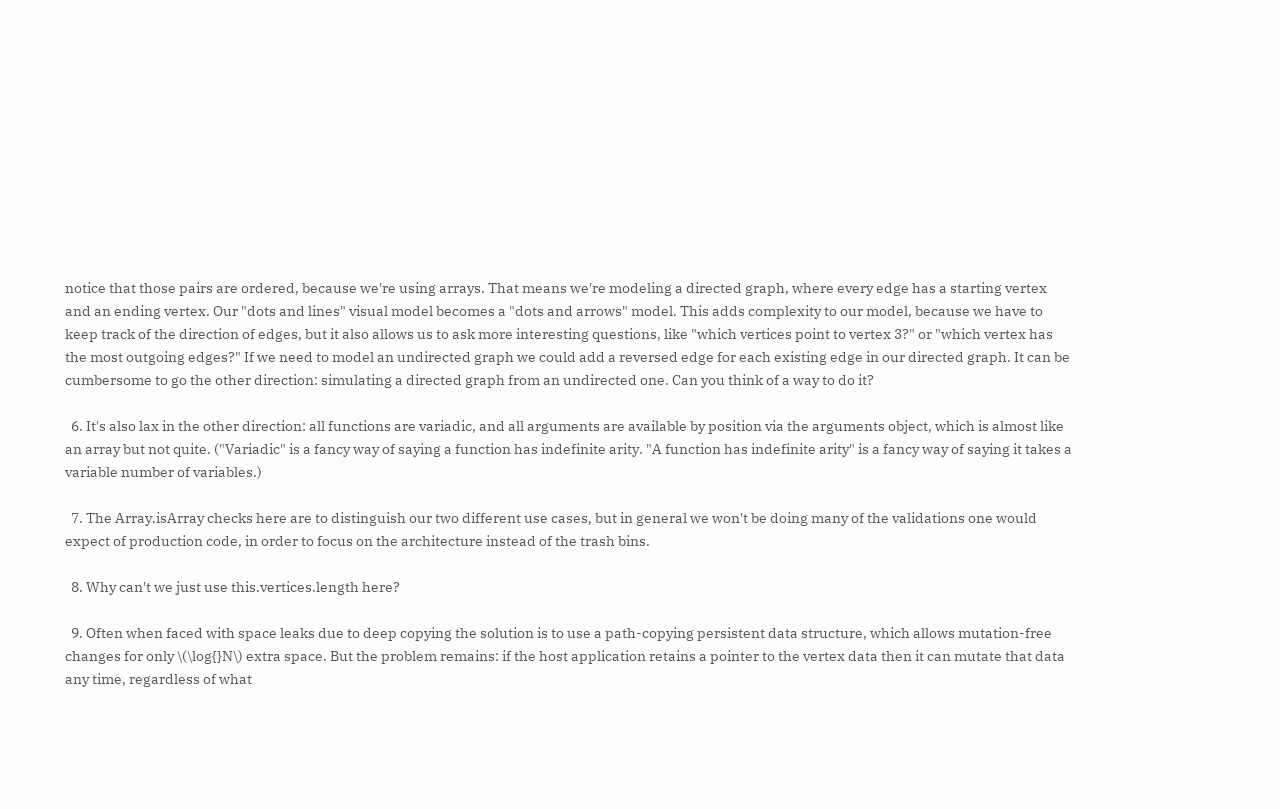notice that those pairs are ordered, because we're using arrays. That means we're modeling a directed graph, where every edge has a starting vertex and an ending vertex. Our "dots and lines" visual model becomes a "dots and arrows" model. This adds complexity to our model, because we have to keep track of the direction of edges, but it also allows us to ask more interesting questions, like "which vertices point to vertex 3?" or "which vertex has the most outgoing edges?" If we need to model an undirected graph we could add a reversed edge for each existing edge in our directed graph. It can be cumbersome to go the other direction: simulating a directed graph from an undirected one. Can you think of a way to do it?

  6. It's also lax in the other direction: all functions are variadic, and all arguments are available by position via the arguments object, which is almost like an array but not quite. ("Variadic" is a fancy way of saying a function has indefinite arity. "A function has indefinite arity" is a fancy way of saying it takes a variable number of variables.)

  7. The Array.isArray checks here are to distinguish our two different use cases, but in general we won't be doing many of the validations one would expect of production code, in order to focus on the architecture instead of the trash bins.

  8. Why can't we just use this.vertices.length here?

  9. Often when faced with space leaks due to deep copying the solution is to use a path-copying persistent data structure, which allows mutation-free changes for only \(\log{}N\) extra space. But the problem remains: if the host application retains a pointer to the vertex data then it can mutate that data any time, regardless of what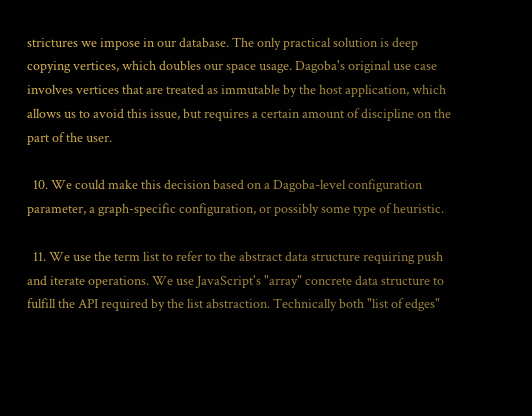strictures we impose in our database. The only practical solution is deep copying vertices, which doubles our space usage. Dagoba's original use case involves vertices that are treated as immutable by the host application, which allows us to avoid this issue, but requires a certain amount of discipline on the part of the user.

  10. We could make this decision based on a Dagoba-level configuration parameter, a graph-specific configuration, or possibly some type of heuristic.

  11. We use the term list to refer to the abstract data structure requiring push and iterate operations. We use JavaScript's "array" concrete data structure to fulfill the API required by the list abstraction. Technically both "list of edges"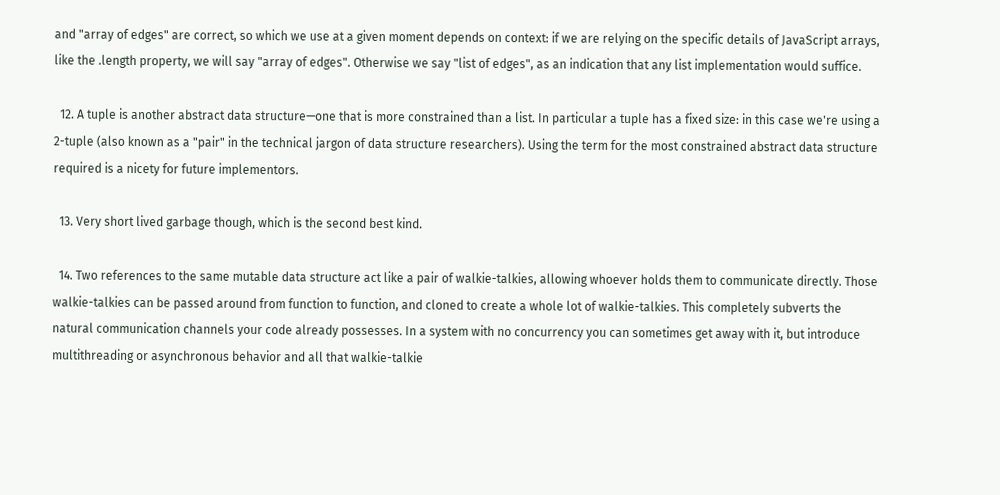and "array of edges" are correct, so which we use at a given moment depends on context: if we are relying on the specific details of JavaScript arrays, like the .length property, we will say "array of edges". Otherwise we say "list of edges", as an indication that any list implementation would suffice.

  12. A tuple is another abstract data structure—one that is more constrained than a list. In particular a tuple has a fixed size: in this case we're using a 2-tuple (also known as a "pair" in the technical jargon of data structure researchers). Using the term for the most constrained abstract data structure required is a nicety for future implementors.

  13. Very short lived garbage though, which is the second best kind.

  14. Two references to the same mutable data structure act like a pair of walkie-talkies, allowing whoever holds them to communicate directly. Those walkie-talkies can be passed around from function to function, and cloned to create a whole lot of walkie-talkies. This completely subverts the natural communication channels your code already possesses. In a system with no concurrency you can sometimes get away with it, but introduce multithreading or asynchronous behavior and all that walkie-talkie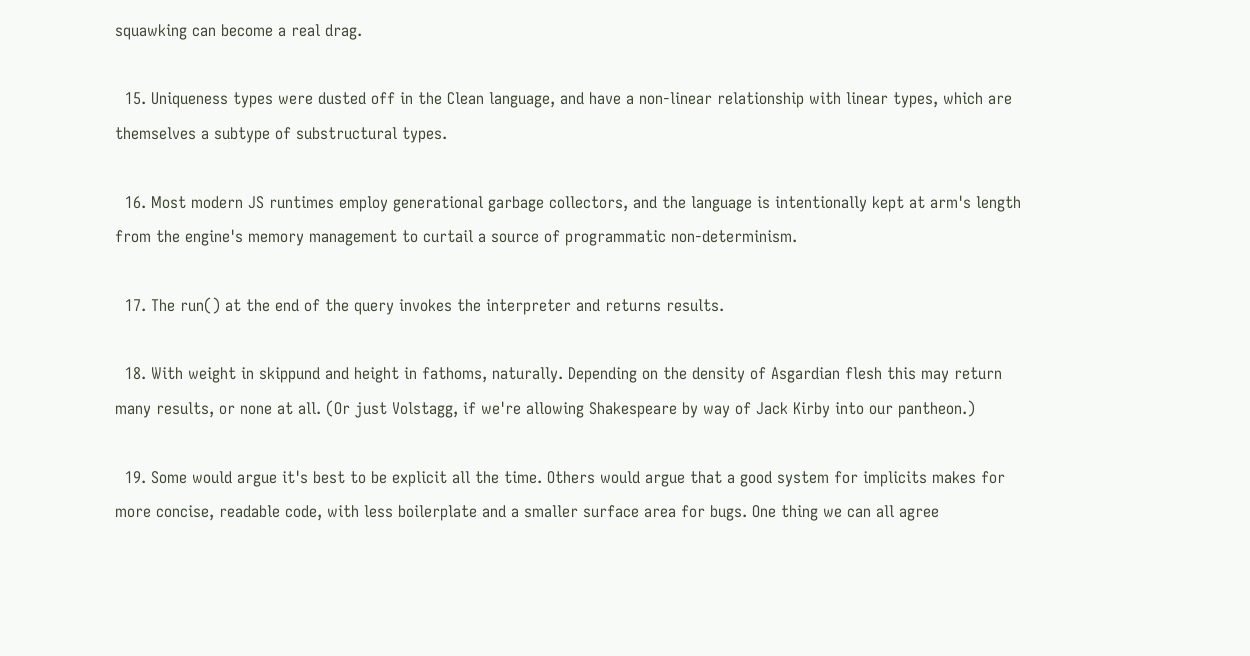squawking can become a real drag.

  15. Uniqueness types were dusted off in the Clean language, and have a non-linear relationship with linear types, which are themselves a subtype of substructural types.

  16. Most modern JS runtimes employ generational garbage collectors, and the language is intentionally kept at arm's length from the engine's memory management to curtail a source of programmatic non-determinism.

  17. The run() at the end of the query invokes the interpreter and returns results.

  18. With weight in skippund and height in fathoms, naturally. Depending on the density of Asgardian flesh this may return many results, or none at all. (Or just Volstagg, if we're allowing Shakespeare by way of Jack Kirby into our pantheon.)

  19. Some would argue it's best to be explicit all the time. Others would argue that a good system for implicits makes for more concise, readable code, with less boilerplate and a smaller surface area for bugs. One thing we can all agree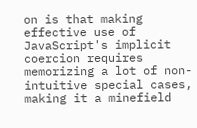on is that making effective use of JavaScript's implicit coercion requires memorizing a lot of non-intuitive special cases, making it a minefield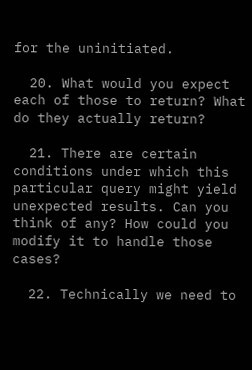for the uninitiated.

  20. What would you expect each of those to return? What do they actually return?

  21. There are certain conditions under which this particular query might yield unexpected results. Can you think of any? How could you modify it to handle those cases?

  22. Technically we need to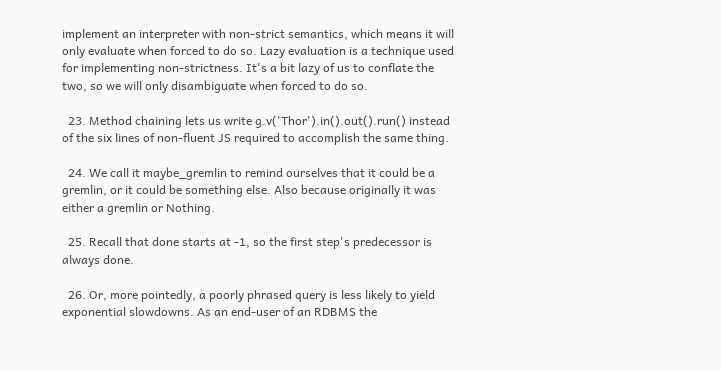implement an interpreter with non-strict semantics, which means it will only evaluate when forced to do so. Lazy evaluation is a technique used for implementing non-strictness. It's a bit lazy of us to conflate the two, so we will only disambiguate when forced to do so.

  23. Method chaining lets us write g.v('Thor').in().out().run() instead of the six lines of non-fluent JS required to accomplish the same thing.

  24. We call it maybe_gremlin to remind ourselves that it could be a gremlin, or it could be something else. Also because originally it was either a gremlin or Nothing.

  25. Recall that done starts at -1, so the first step's predecessor is always done.

  26. Or, more pointedly, a poorly phrased query is less likely to yield exponential slowdowns. As an end-user of an RDBMS the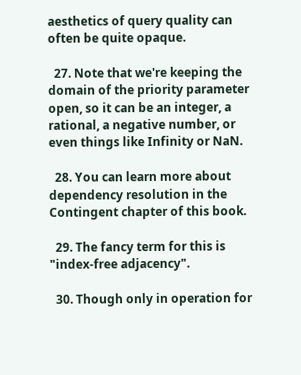aesthetics of query quality can often be quite opaque.

  27. Note that we're keeping the domain of the priority parameter open, so it can be an integer, a rational, a negative number, or even things like Infinity or NaN.

  28. You can learn more about dependency resolution in the Contingent chapter of this book.

  29. The fancy term for this is "index-free adjacency".

  30. Though only in operation for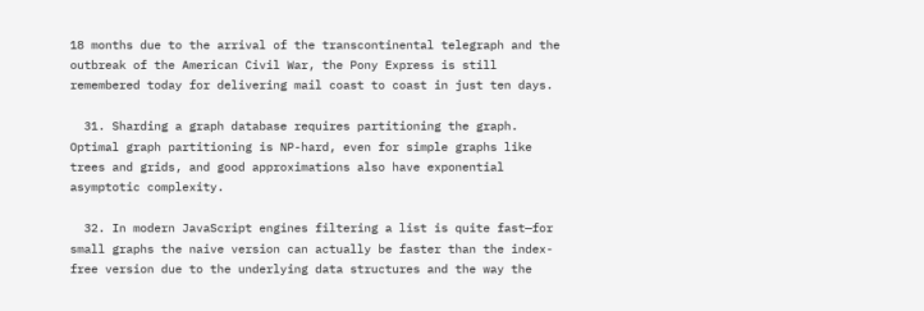18 months due to the arrival of the transcontinental telegraph and the outbreak of the American Civil War, the Pony Express is still remembered today for delivering mail coast to coast in just ten days.

  31. Sharding a graph database requires partitioning the graph. Optimal graph partitioning is NP-hard, even for simple graphs like trees and grids, and good approximations also have exponential asymptotic complexity.

  32. In modern JavaScript engines filtering a list is quite fast—for small graphs the naive version can actually be faster than the index-free version due to the underlying data structures and the way the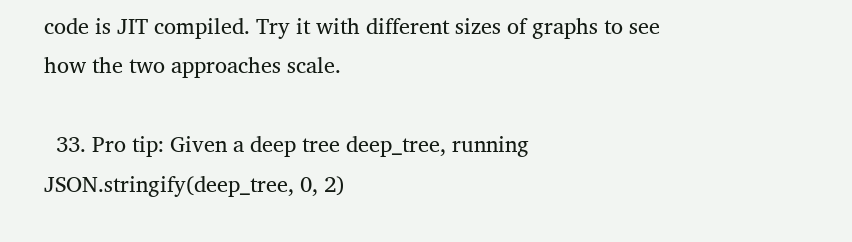code is JIT compiled. Try it with different sizes of graphs to see how the two approaches scale.

  33. Pro tip: Given a deep tree deep_tree, running JSON.stringify(deep_tree, 0, 2)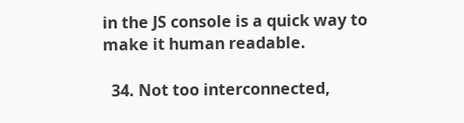in the JS console is a quick way to make it human readable.

  34. Not too interconnected,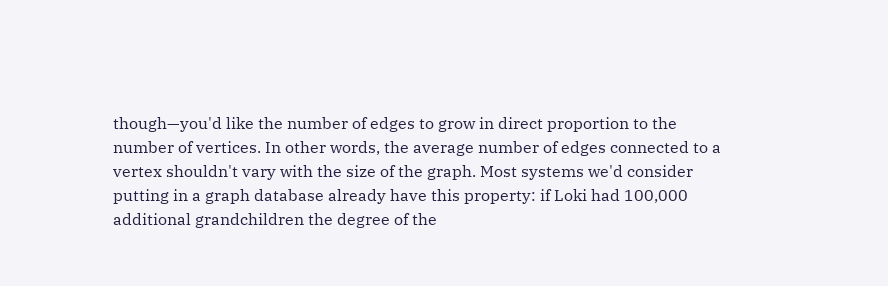though—you'd like the number of edges to grow in direct proportion to the number of vertices. In other words, the average number of edges connected to a vertex shouldn't vary with the size of the graph. Most systems we'd consider putting in a graph database already have this property: if Loki had 100,000 additional grandchildren the degree of the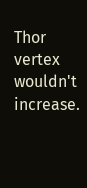Thor vertex wouldn't increase.